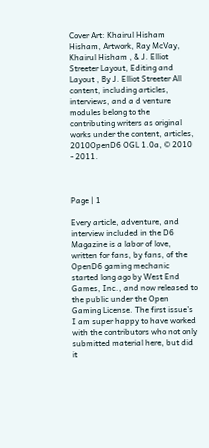Cover Art: Khairul Hisham Hisham, Artwork, Ray McVay, Khairul Hisham , & J. Elliot Streeter Layout, Editing and Layout , By J. Elliot Streeter All content, including articles, interviews, and a d venture modules belong to the contributing writers as original works under the content, articles, 2010OpenD6 OGL 1.0a, © 2010 - 2011.



Page | 1

Every article, adventure, and interview included in the D6 Magazine is a labor of love, written for fans, by fans, of the OpenD6 gaming mechanic started long ago by West End Games, Inc., and now released to the public under the Open Gaming License. The first issue’s I am super happy to have worked with the contributors who not only submitted material here, but did it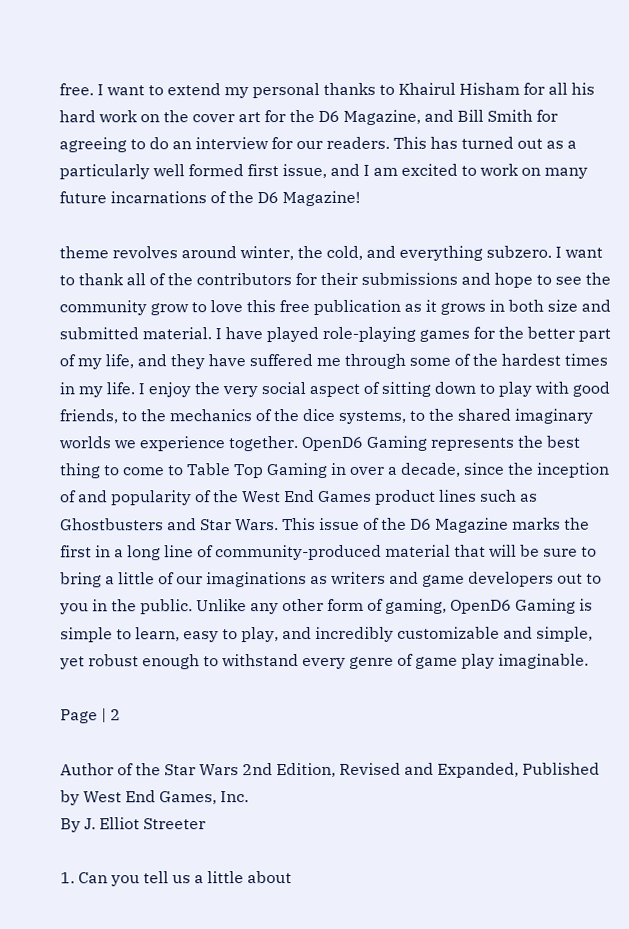free. I want to extend my personal thanks to Khairul Hisham for all his hard work on the cover art for the D6 Magazine, and Bill Smith for agreeing to do an interview for our readers. This has turned out as a particularly well formed first issue, and I am excited to work on many future incarnations of the D6 Magazine!

theme revolves around winter, the cold, and everything subzero. I want to thank all of the contributors for their submissions and hope to see the community grow to love this free publication as it grows in both size and submitted material. I have played role-playing games for the better part of my life, and they have suffered me through some of the hardest times in my life. I enjoy the very social aspect of sitting down to play with good friends, to the mechanics of the dice systems, to the shared imaginary worlds we experience together. OpenD6 Gaming represents the best thing to come to Table Top Gaming in over a decade, since the inception of and popularity of the West End Games product lines such as Ghostbusters and Star Wars. This issue of the D6 Magazine marks the first in a long line of community-produced material that will be sure to bring a little of our imaginations as writers and game developers out to you in the public. Unlike any other form of gaming, OpenD6 Gaming is simple to learn, easy to play, and incredibly customizable and simple, yet robust enough to withstand every genre of game play imaginable.

Page | 2

Author of the Star Wars 2nd Edition, Revised and Expanded, Published by West End Games, Inc.
By J. Elliot Streeter

1. Can you tell us a little about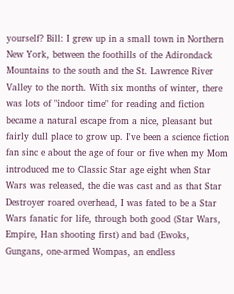yourself? Bill: I grew up in a small town in Northern New York, between the foothills of the Adirondack Mountains to the south and the St. Lawrence River Valley to the north. With six months of winter, there was lots of "indoor time" for reading and fiction became a natural escape from a nice, pleasant but fairly dull place to grow up. I've been a science fiction fan sinc e about the age of four or five when my Mom introduced me to Classic Star age eight when Star Wars was released, the die was cast and as that Star Destroyer roared overhead, I was fated to be a Star Wars fanatic for life, through both good (Star Wars, Empire, Han shooting first) and bad (Ewoks, Gungans, one-armed Wompas, an endless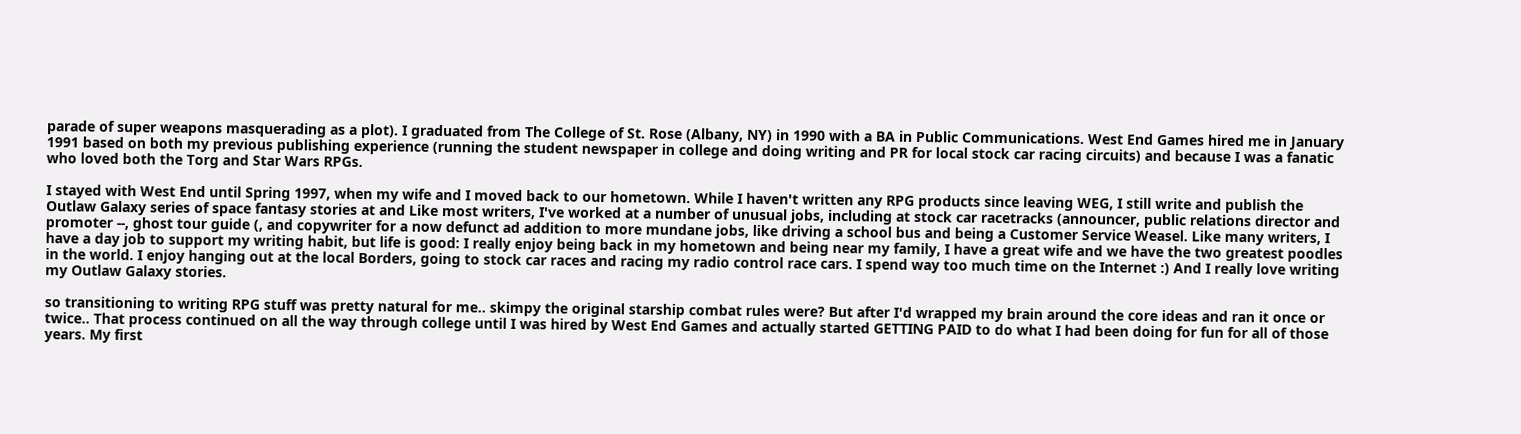parade of super weapons masquerading as a plot). I graduated from The College of St. Rose (Albany, NY) in 1990 with a BA in Public Communications. West End Games hired me in January 1991 based on both my previous publishing experience (running the student newspaper in college and doing writing and PR for local stock car racing circuits) and because I was a fanatic who loved both the Torg and Star Wars RPGs.

I stayed with West End until Spring 1997, when my wife and I moved back to our hometown. While I haven't written any RPG products since leaving WEG, I still write and publish the Outlaw Galaxy series of space fantasy stories at and Like most writers, I've worked at a number of unusual jobs, including at stock car racetracks (announcer, public relations director and promoter --, ghost tour guide (, and copywriter for a now defunct ad addition to more mundane jobs, like driving a school bus and being a Customer Service Weasel. Like many writers, I have a day job to support my writing habit, but life is good: I really enjoy being back in my hometown and being near my family, I have a great wife and we have the two greatest poodles in the world. I enjoy hanging out at the local Borders, going to stock car races and racing my radio control race cars. I spend way too much time on the Internet :) And I really love writing my Outlaw Galaxy stories.

so transitioning to writing RPG stuff was pretty natural for me.. skimpy the original starship combat rules were? But after I'd wrapped my brain around the core ideas and ran it once or twice.. That process continued on all the way through college until I was hired by West End Games and actually started GETTING PAID to do what I had been doing for fun for all of those years. My first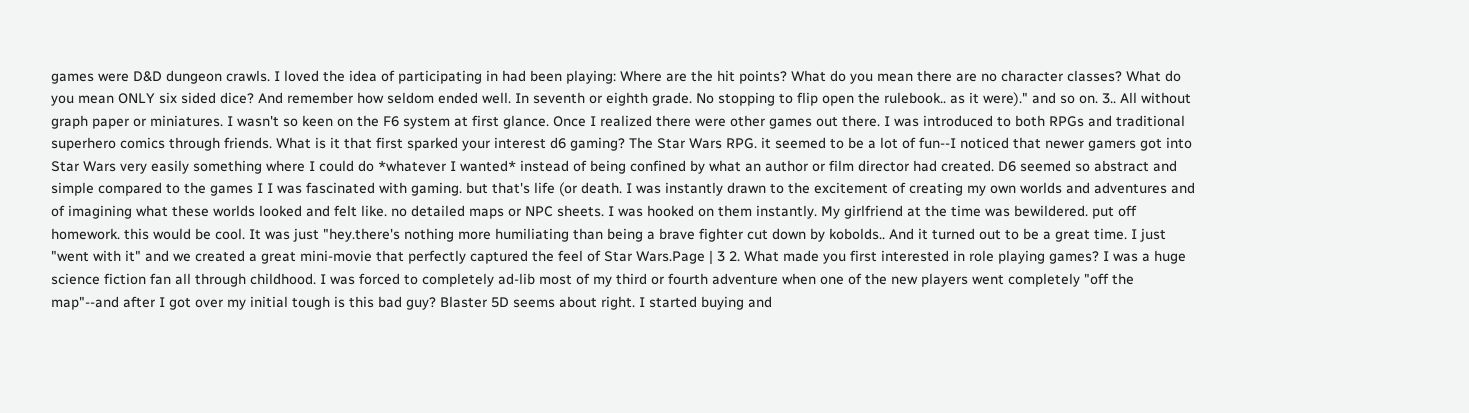games were D&D dungeon crawls. I loved the idea of participating in had been playing: Where are the hit points? What do you mean there are no character classes? What do you mean ONLY six sided dice? And remember how seldom ended well. In seventh or eighth grade. No stopping to flip open the rulebook.. as it were)." and so on. 3.. All without graph paper or miniatures. I wasn't so keen on the F6 system at first glance. Once I realized there were other games out there. I was introduced to both RPGs and traditional superhero comics through friends. What is it that first sparked your interest d6 gaming? The Star Wars RPG. it seemed to be a lot of fun--I noticed that newer gamers got into Star Wars very easily something where I could do *whatever I wanted* instead of being confined by what an author or film director had created. D6 seemed so abstract and simple compared to the games I I was fascinated with gaming. but that's life (or death. I was instantly drawn to the excitement of creating my own worlds and adventures and of imagining what these worlds looked and felt like. no detailed maps or NPC sheets. I was hooked on them instantly. My girlfriend at the time was bewildered. put off homework. this would be cool. It was just "hey.there's nothing more humiliating than being a brave fighter cut down by kobolds.. And it turned out to be a great time. I just "went with it" and we created a great mini-movie that perfectly captured the feel of Star Wars.Page | 3 2. What made you first interested in role playing games? I was a huge science fiction fan all through childhood. I was forced to completely ad-lib most of my third or fourth adventure when one of the new players went completely "off the map"--and after I got over my initial tough is this bad guy? Blaster 5D seems about right. I started buying and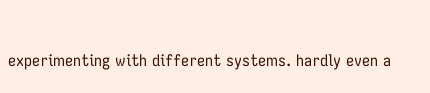experimenting with different systems. hardly even a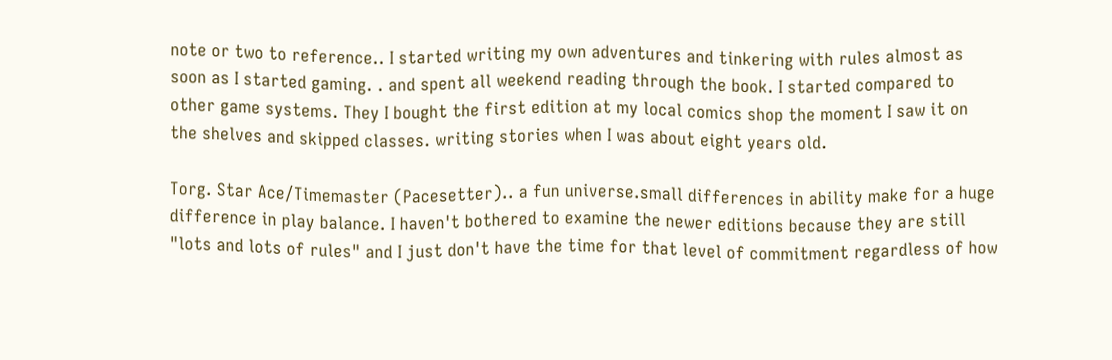note or two to reference.. I started writing my own adventures and tinkering with rules almost as soon as I started gaming. . and spent all weekend reading through the book. I started compared to other game systems. They I bought the first edition at my local comics shop the moment I saw it on the shelves and skipped classes. writing stories when I was about eight years old.

Torg. Star Ace/Timemaster (Pacesetter).. a fun universe.small differences in ability make for a huge difference in play balance. I haven't bothered to examine the newer editions because they are still "lots and lots of rules" and I just don't have the time for that level of commitment regardless of how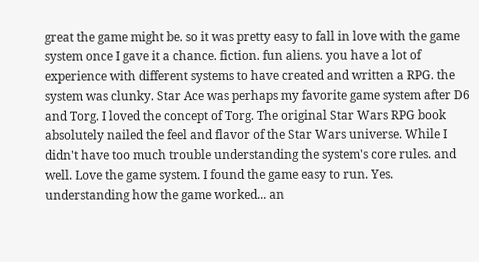great the game might be. so it was pretty easy to fall in love with the game system once I gave it a chance. fiction. fun aliens. you have a lot of experience with different systems to have created and written a RPG. the system was clunky. Star Ace was perhaps my favorite game system after D6 and Torg. I loved the concept of Torg. The original Star Wars RPG book absolutely nailed the feel and flavor of the Star Wars universe. While I didn't have too much trouble understanding the system's core rules. and well. Love the game system. I found the game easy to run. Yes. understanding how the game worked... an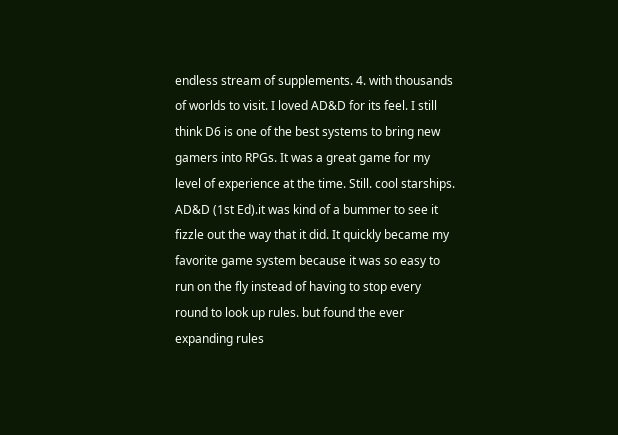endless stream of supplements. 4. with thousands of worlds to visit. I loved AD&D for its feel. I still think D6 is one of the best systems to bring new gamers into RPGs. It was a great game for my level of experience at the time. Still. cool starships. AD&D (1st Ed).it was kind of a bummer to see it fizzle out the way that it did. It quickly became my favorite game system because it was so easy to run on the fly instead of having to stop every round to look up rules. but found the ever expanding rules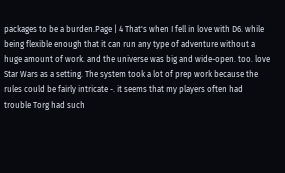packages to be a burden.Page | 4 That's when I fell in love with D6. while being flexible enough that it can run any type of adventure without a huge amount of work. and the universe was big and wide-open. too. love Star Wars as a setting. The system took a lot of prep work because the rules could be fairly intricate -. it seems that my players often had trouble Torg had such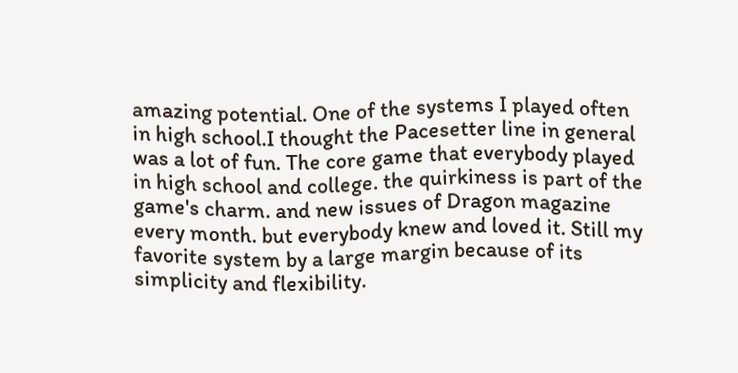amazing potential. One of the systems I played often in high school.I thought the Pacesetter line in general was a lot of fun. The core game that everybody played in high school and college. the quirkiness is part of the game's charm. and new issues of Dragon magazine every month. but everybody knew and loved it. Still my favorite system by a large margin because of its simplicity and flexibility.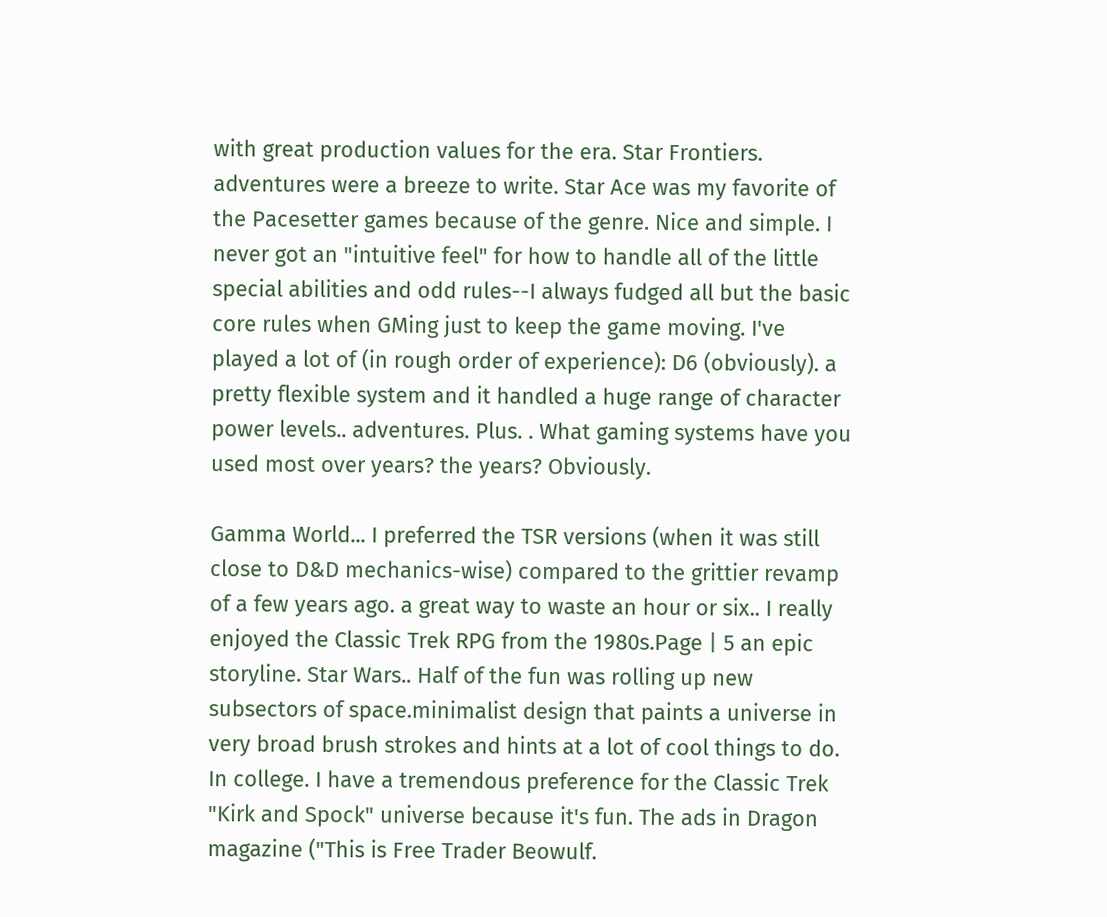with great production values for the era. Star Frontiers. adventures were a breeze to write. Star Ace was my favorite of the Pacesetter games because of the genre. Nice and simple. I never got an "intuitive feel" for how to handle all of the little special abilities and odd rules--I always fudged all but the basic core rules when GMing just to keep the game moving. I've played a lot of (in rough order of experience): D6 (obviously). a pretty flexible system and it handled a huge range of character power levels.. adventures. Plus. . What gaming systems have you used most over years? the years? Obviously.

Gamma World... I preferred the TSR versions (when it was still close to D&D mechanics-wise) compared to the grittier revamp of a few years ago. a great way to waste an hour or six.. I really enjoyed the Classic Trek RPG from the 1980s.Page | 5 an epic storyline. Star Wars.. Half of the fun was rolling up new subsectors of space.minimalist design that paints a universe in very broad brush strokes and hints at a lot of cool things to do. In college. I have a tremendous preference for the Classic Trek "Kirk and Spock" universe because it's fun. The ads in Dragon magazine ("This is Free Trader Beowulf.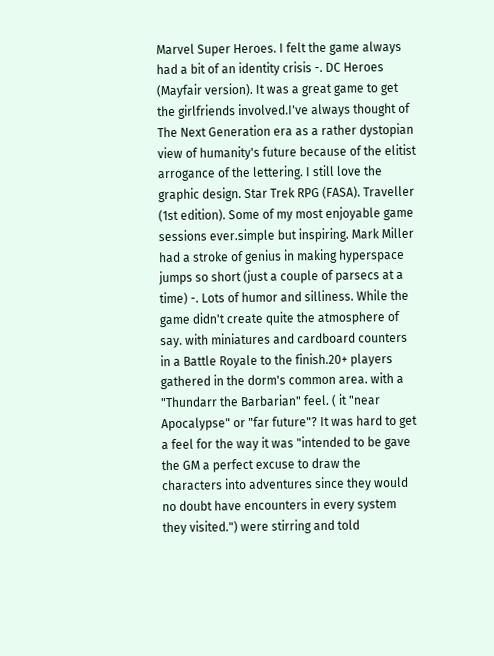Marvel Super Heroes. I felt the game always had a bit of an identity crisis -. DC Heroes (Mayfair version). It was a great game to get the girlfriends involved.I've always thought of The Next Generation era as a rather dystopian view of humanity's future because of the elitist arrogance of the lettering. I still love the graphic design. Star Trek RPG (FASA). Traveller (1st edition). Some of my most enjoyable game sessions ever.simple but inspiring. Mark Miller had a stroke of genius in making hyperspace jumps so short (just a couple of parsecs at a time) -. Lots of humor and silliness. While the game didn't create quite the atmosphere of say. with miniatures and cardboard counters in a Battle Royale to the finish.20+ players gathered in the dorm's common area. with a "Thundarr the Barbarian" feel. ( it "near Apocalypse" or "far future"? It was hard to get a feel for the way it was "intended to be gave the GM a perfect excuse to draw the characters into adventures since they would no doubt have encounters in every system they visited.") were stirring and told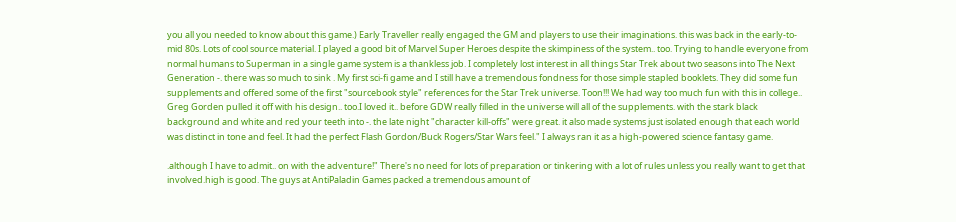you all you needed to know about this game.) Early Traveller really engaged the GM and players to use their imaginations. this was back in the early-to-mid 80s. Lots of cool source material. I played a good bit of Marvel Super Heroes despite the skimpiness of the system.. too. Trying to handle everyone from normal humans to Superman in a single game system is a thankless job. I completely lost interest in all things Star Trek about two seasons into The Next Generation -. there was so much to sink . My first sci-fi game and I still have a tremendous fondness for those simple stapled booklets. They did some fun supplements and offered some of the first "sourcebook style" references for the Star Trek universe. Toon!!! We had way too much fun with this in college.. Greg Gorden pulled it off with his design.. too.I loved it.. before GDW really filled in the universe will all of the supplements. with the stark black background and white and red your teeth into -. the late night "character kill-offs" were great. it also made systems just isolated enough that each world was distinct in tone and feel. It had the perfect Flash Gordon/Buck Rogers/Star Wars feel." I always ran it as a high-powered science fantasy game.

.although I have to admit.. on with the adventure!" There's no need for lots of preparation or tinkering with a lot of rules unless you really want to get that involved.high is good. The guys at AntiPaladin Games packed a tremendous amount of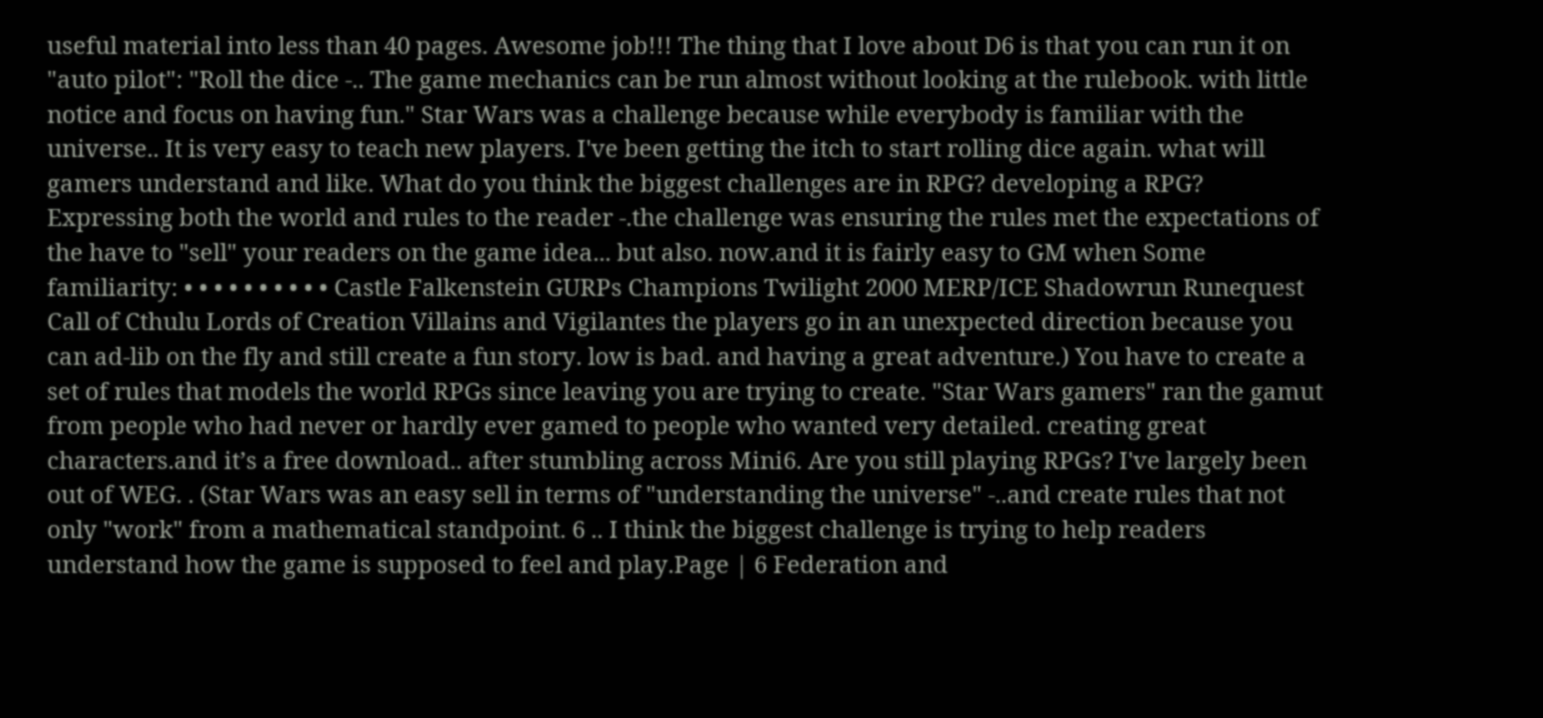useful material into less than 40 pages. Awesome job!!! The thing that I love about D6 is that you can run it on "auto pilot": "Roll the dice -.. The game mechanics can be run almost without looking at the rulebook. with little notice and focus on having fun." Star Wars was a challenge because while everybody is familiar with the universe.. It is very easy to teach new players. I've been getting the itch to start rolling dice again. what will gamers understand and like. What do you think the biggest challenges are in RPG? developing a RPG? Expressing both the world and rules to the reader -.the challenge was ensuring the rules met the expectations of the have to "sell" your readers on the game idea... but also. now.and it is fairly easy to GM when Some familiarity: • • • • • • • • • • Castle Falkenstein GURPs Champions Twilight 2000 MERP/ICE Shadowrun Runequest Call of Cthulu Lords of Creation Villains and Vigilantes the players go in an unexpected direction because you can ad-lib on the fly and still create a fun story. low is bad. and having a great adventure.) You have to create a set of rules that models the world RPGs since leaving you are trying to create. "Star Wars gamers" ran the gamut from people who had never or hardly ever gamed to people who wanted very detailed. creating great characters.and it’s a free download.. after stumbling across Mini6. Are you still playing RPGs? I've largely been out of WEG. . (Star Wars was an easy sell in terms of "understanding the universe" -..and create rules that not only "work" from a mathematical standpoint. 6 .. I think the biggest challenge is trying to help readers understand how the game is supposed to feel and play.Page | 6 Federation and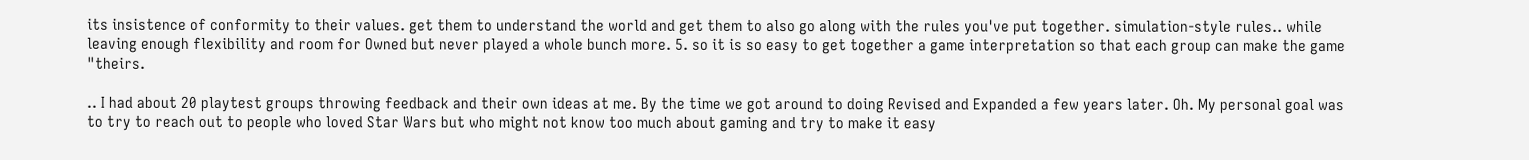its insistence of conformity to their values. get them to understand the world and get them to also go along with the rules you've put together. simulation-style rules.. while leaving enough flexibility and room for Owned but never played a whole bunch more. 5. so it is so easy to get together a game interpretation so that each group can make the game "theirs.

.. I had about 20 playtest groups throwing feedback and their own ideas at me. By the time we got around to doing Revised and Expanded a few years later. Oh. My personal goal was to try to reach out to people who loved Star Wars but who might not know too much about gaming and try to make it easy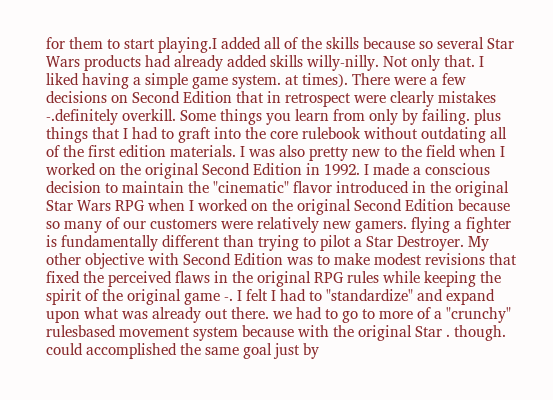for them to start playing.I added all of the skills because so several Star Wars products had already added skills willy-nilly. Not only that. I liked having a simple game system. at times). There were a few decisions on Second Edition that in retrospect were clearly mistakes -.definitely overkill. Some things you learn from only by failing. plus things that I had to graft into the core rulebook without outdating all of the first edition materials. I was also pretty new to the field when I worked on the original Second Edition in 1992. I made a conscious decision to maintain the "cinematic" flavor introduced in the original Star Wars RPG when I worked on the original Second Edition because so many of our customers were relatively new gamers. flying a fighter is fundamentally different than trying to pilot a Star Destroyer. My other objective with Second Edition was to make modest revisions that fixed the perceived flaws in the original RPG rules while keeping the spirit of the original game -. I felt I had to "standardize" and expand upon what was already out there. we had to go to more of a "crunchy" rulesbased movement system because with the original Star . though. could accomplished the same goal just by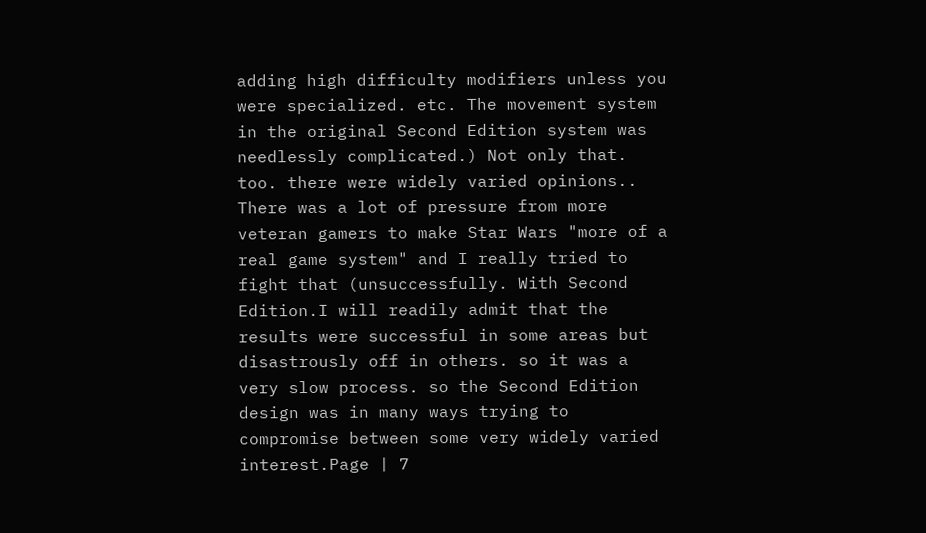adding high difficulty modifiers unless you were specialized. etc. The movement system in the original Second Edition system was needlessly complicated.) Not only that. too. there were widely varied opinions.. There was a lot of pressure from more veteran gamers to make Star Wars "more of a real game system" and I really tried to fight that (unsuccessfully. With Second Edition.I will readily admit that the results were successful in some areas but disastrously off in others. so it was a very slow process. so the Second Edition design was in many ways trying to compromise between some very widely varied interest.Page | 7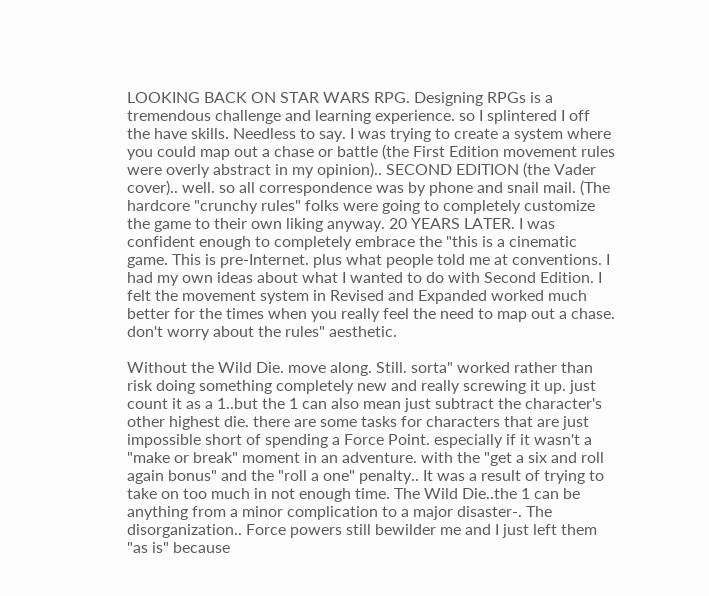LOOKING BACK ON STAR WARS RPG. Designing RPGs is a tremendous challenge and learning experience. so I splintered I off the have skills. Needless to say. I was trying to create a system where you could map out a chase or battle (the First Edition movement rules were overly abstract in my opinion).. SECOND EDITION (the Vader cover).. well. so all correspondence was by phone and snail mail. (The hardcore "crunchy rules" folks were going to completely customize the game to their own liking anyway. 20 YEARS LATER. I was confident enough to completely embrace the "this is a cinematic game. This is pre-Internet. plus what people told me at conventions. I had my own ideas about what I wanted to do with Second Edition. I felt the movement system in Revised and Expanded worked much better for the times when you really feel the need to map out a chase. don't worry about the rules" aesthetic.

Without the Wild Die. move along. Still. sorta" worked rather than risk doing something completely new and really screwing it up. just count it as a 1..but the 1 can also mean just subtract the character's other highest die. there are some tasks for characters that are just impossible short of spending a Force Point. especially if it wasn't a "make or break" moment in an adventure. with the "get a six and roll again bonus" and the "roll a one" penalty.. It was a result of trying to take on too much in not enough time. The Wild Die..the 1 can be anything from a minor complication to a major disaster-. The disorganization.. Force powers still bewilder me and I just left them "as is" because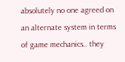absolutely no one agreed on an alternate system in terms of game mechanics.. they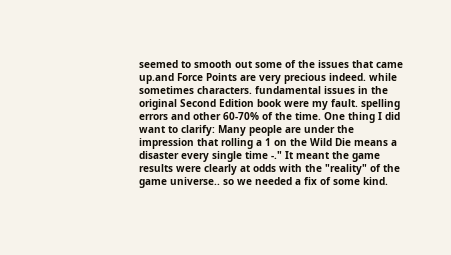seemed to smooth out some of the issues that came up.and Force Points are very precious indeed. while sometimes characters. fundamental issues in the original Second Edition book were my fault. spelling errors and other 60-70% of the time. One thing I did want to clarify: Many people are under the impression that rolling a 1 on the Wild Die means a disaster every single time -." It meant the game results were clearly at odds with the "reality" of the game universe.. so we needed a fix of some kind.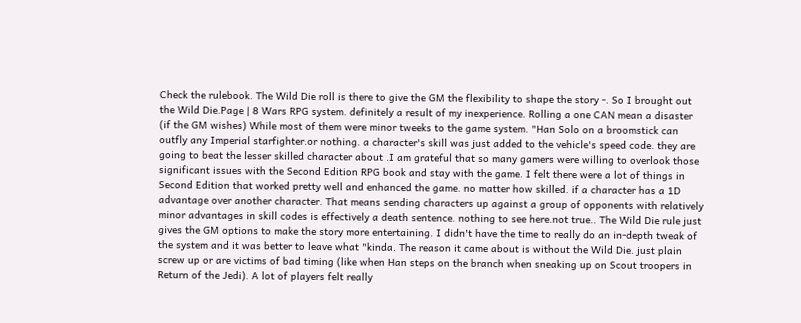Check the rulebook. The Wild Die roll is there to give the GM the flexibility to shape the story -. So I brought out the Wild Die.Page | 8 Wars RPG system. definitely a result of my inexperience. Rolling a one CAN mean a disaster (if the GM wishes) While most of them were minor tweeks to the game system. "Han Solo on a broomstick can outfly any Imperial starfighter.or nothing. a character's skill was just added to the vehicle's speed code. they are going to beat the lesser skilled character about .I am grateful that so many gamers were willing to overlook those significant issues with the Second Edition RPG book and stay with the game. I felt there were a lot of things in Second Edition that worked pretty well and enhanced the game. no matter how skilled. if a character has a 1D advantage over another character. That means sending characters up against a group of opponents with relatively minor advantages in skill codes is effectively a death sentence. nothing to see here.not true.. The Wild Die rule just gives the GM options to make the story more entertaining. I didn't have the time to really do an in-depth tweak of the system and it was better to leave what "kinda. The reason it came about is without the Wild Die. just plain screw up or are victims of bad timing (like when Han steps on the branch when sneaking up on Scout troopers in Return of the Jedi). A lot of players felt really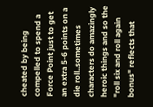cheated by being compelled to spend a Force Point just to get an extra 5-6 points on a die roll..sometimes characters do amazingly heroic things and so the "roll six and roll again bonus" reflects that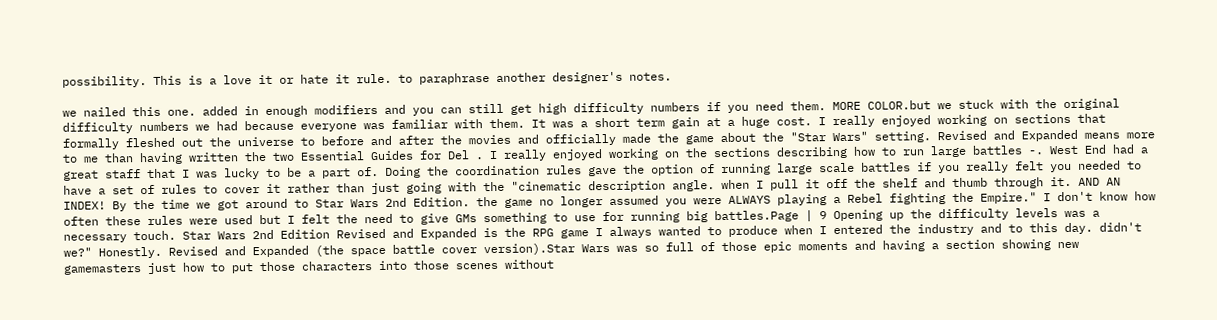possibility. This is a love it or hate it rule. to paraphrase another designer's notes.

we nailed this one. added in enough modifiers and you can still get high difficulty numbers if you need them. MORE COLOR.but we stuck with the original difficulty numbers we had because everyone was familiar with them. It was a short term gain at a huge cost. I really enjoyed working on sections that formally fleshed out the universe to before and after the movies and officially made the game about the "Star Wars" setting. Revised and Expanded means more to me than having written the two Essential Guides for Del . I really enjoyed working on the sections describing how to run large battles -. West End had a great staff that I was lucky to be a part of. Doing the coordination rules gave the option of running large scale battles if you really felt you needed to have a set of rules to cover it rather than just going with the "cinematic description angle. when I pull it off the shelf and thumb through it. AND AN INDEX! By the time we got around to Star Wars 2nd Edition. the game no longer assumed you were ALWAYS playing a Rebel fighting the Empire." I don't know how often these rules were used but I felt the need to give GMs something to use for running big battles.Page | 9 Opening up the difficulty levels was a necessary touch. Star Wars 2nd Edition Revised and Expanded is the RPG game I always wanted to produce when I entered the industry and to this day. didn't we?" Honestly. Revised and Expanded (the space battle cover version).Star Wars was so full of those epic moments and having a section showing new gamemasters just how to put those characters into those scenes without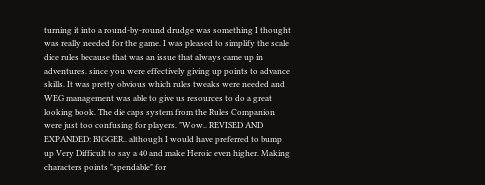turning it into a round-by-round drudge was something I thought was really needed for the game. I was pleased to simplify the scale dice rules because that was an issue that always came up in adventures. since you were effectively giving up points to advance skills. It was pretty obvious which rules tweaks were needed and WEG management was able to give us resources to do a great looking book. The die caps system from the Rules Companion were just too confusing for players. "Wow.. REVISED AND EXPANDED: BIGGER.. although I would have preferred to bump up Very Difficult to say a 40 and make Heroic even higher. Making characters points "spendable" for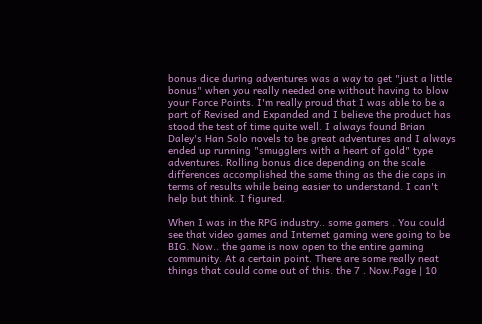bonus dice during adventures was a way to get "just a little bonus" when you really needed one without having to blow your Force Points. I'm really proud that I was able to be a part of Revised and Expanded and I believe the product has stood the test of time quite well. I always found Brian Daley's Han Solo novels to be great adventures and I always ended up running "smugglers with a heart of gold" type adventures. Rolling bonus dice depending on the scale differences accomplished the same thing as the die caps in terms of results while being easier to understand. I can't help but think. I figured.

When I was in the RPG industry.. some gamers . You could see that video games and Internet gaming were going to be BIG. Now.. the game is now open to the entire gaming community. At a certain point. There are some really neat things that could come out of this. the 7 . Now.Page | 10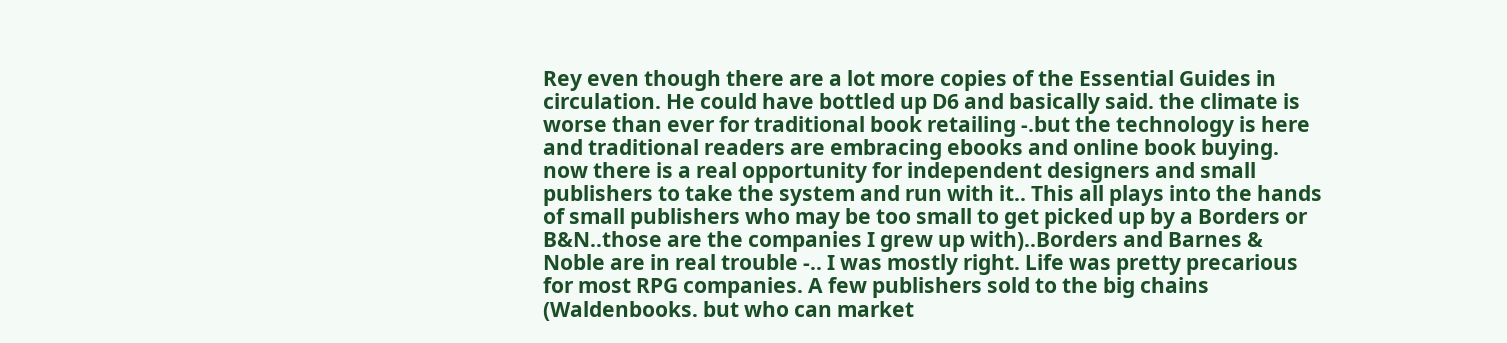Rey even though there are a lot more copies of the Essential Guides in circulation. He could have bottled up D6 and basically said. the climate is worse than ever for traditional book retailing -.but the technology is here and traditional readers are embracing ebooks and online book buying. now there is a real opportunity for independent designers and small publishers to take the system and run with it.. This all plays into the hands of small publishers who may be too small to get picked up by a Borders or B&N..those are the companies I grew up with)..Borders and Barnes & Noble are in real trouble -.. I was mostly right. Life was pretty precarious for most RPG companies. A few publishers sold to the big chains (Waldenbooks. but who can market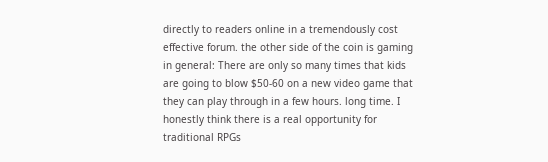directly to readers online in a tremendously cost effective forum. the other side of the coin is gaming in general: There are only so many times that kids are going to blow $50-60 on a new video game that they can play through in a few hours. long time. I honestly think there is a real opportunity for traditional RPGs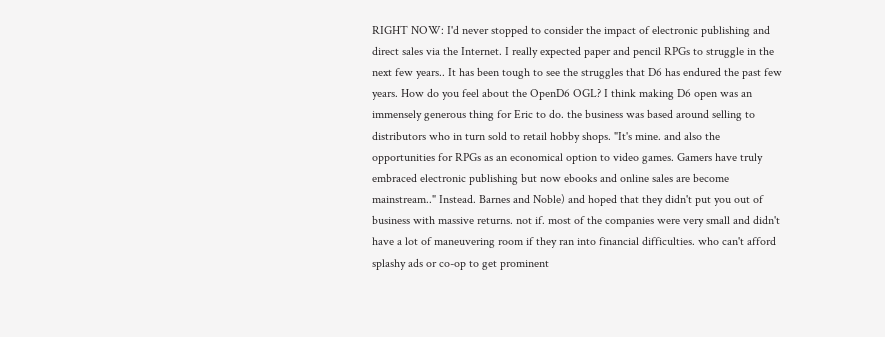RIGHT NOW: I'd never stopped to consider the impact of electronic publishing and direct sales via the Internet. I really expected paper and pencil RPGs to struggle in the next few years.. It has been tough to see the struggles that D6 has endured the past few years. How do you feel about the OpenD6 OGL? I think making D6 open was an immensely generous thing for Eric to do. the business was based around selling to distributors who in turn sold to retail hobby shops. "It's mine. and also the opportunities for RPGs as an economical option to video games. Gamers have truly embraced electronic publishing but now ebooks and online sales are become mainstream.." Instead. Barnes and Noble) and hoped that they didn't put you out of business with massive returns. not if. most of the companies were very small and didn't have a lot of maneuvering room if they ran into financial difficulties. who can't afford splashy ads or co-op to get prominent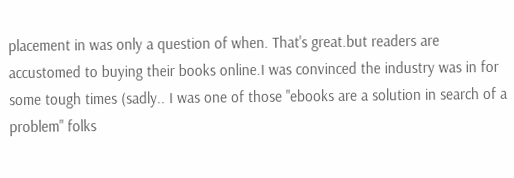placement in was only a question of when. That's great.but readers are accustomed to buying their books online.I was convinced the industry was in for some tough times (sadly.. I was one of those "ebooks are a solution in search of a problem" folks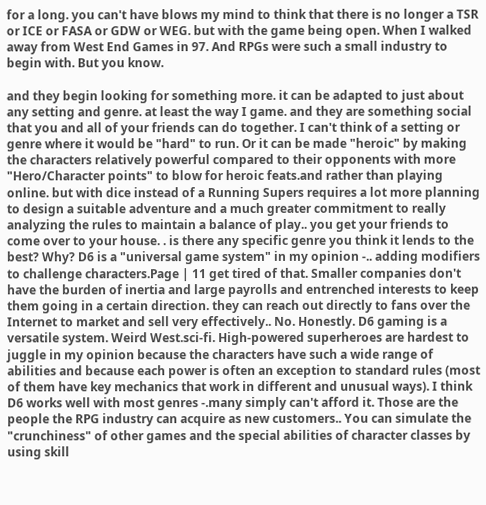for a long. you can't have blows my mind to think that there is no longer a TSR or ICE or FASA or GDW or WEG. but with the game being open. When I walked away from West End Games in 97. And RPGs were such a small industry to begin with. But you know.

and they begin looking for something more. it can be adapted to just about any setting and genre. at least the way I game. and they are something social that you and all of your friends can do together. I can't think of a setting or genre where it would be "hard" to run. Or it can be made "heroic" by making the characters relatively powerful compared to their opponents with more "Hero/Character points" to blow for heroic feats.and rather than playing online. but with dice instead of a Running Supers requires a lot more planning to design a suitable adventure and a much greater commitment to really analyzing the rules to maintain a balance of play.. you get your friends to come over to your house. . is there any specific genre you think it lends to the best? Why? D6 is a "universal game system" in my opinion -.. adding modifiers to challenge characters.Page | 11 get tired of that. Smaller companies don't have the burden of inertia and large payrolls and entrenched interests to keep them going in a certain direction. they can reach out directly to fans over the Internet to market and sell very effectively.. No. Honestly. D6 gaming is a versatile system. Weird West.sci-fi. High-powered superheroes are hardest to juggle in my opinion because the characters have such a wide range of abilities and because each power is often an exception to standard rules (most of them have key mechanics that work in different and unusual ways). I think D6 works well with most genres -.many simply can't afford it. Those are the people the RPG industry can acquire as new customers.. You can simulate the "crunchiness" of other games and the special abilities of character classes by using skill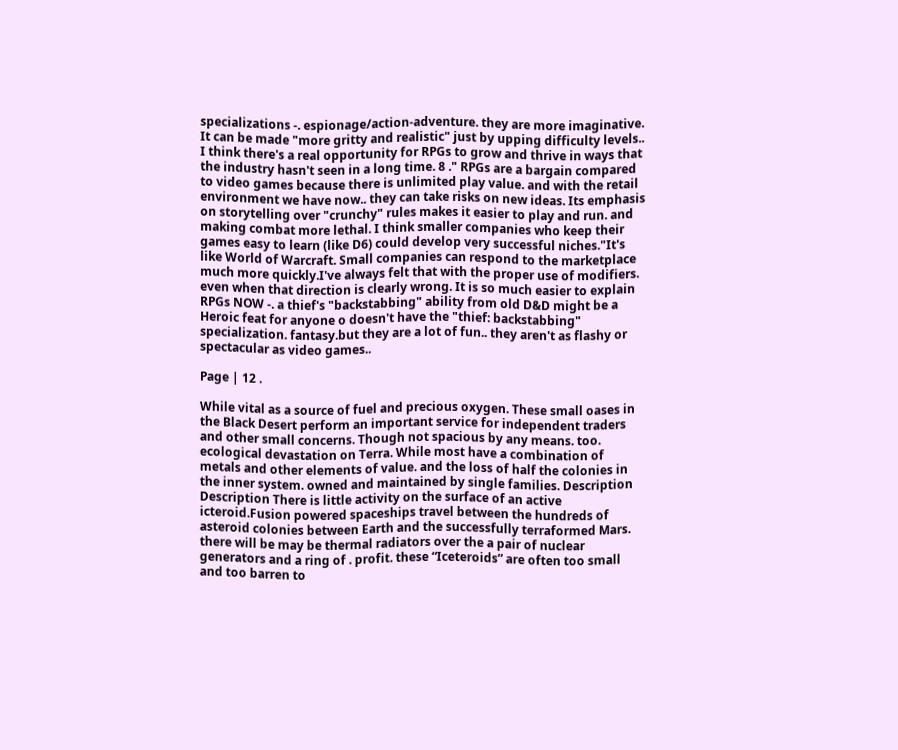specializations -. espionage/action-adventure. they are more imaginative. It can be made "more gritty and realistic" just by upping difficulty levels.. I think there's a real opportunity for RPGs to grow and thrive in ways that the industry hasn't seen in a long time. 8 ." RPGs are a bargain compared to video games because there is unlimited play value. and with the retail environment we have now.. they can take risks on new ideas. Its emphasis on storytelling over "crunchy" rules makes it easier to play and run. and making combat more lethal. I think smaller companies who keep their games easy to learn (like D6) could develop very successful niches."It's like World of Warcraft. Small companies can respond to the marketplace much more quickly.I've always felt that with the proper use of modifiers. even when that direction is clearly wrong. It is so much easier to explain RPGs NOW -. a thief's "backstabbing" ability from old D&D might be a Heroic feat for anyone o doesn't have the "thief: backstabbing" specialization. fantasy.but they are a lot of fun.. they aren't as flashy or spectacular as video games..

Page | 12 .

While vital as a source of fuel and precious oxygen. These small oases in the Black Desert perform an important service for independent traders and other small concerns. Though not spacious by any means. too. ecological devastation on Terra. While most have a combination of metals and other elements of value. and the loss of half the colonies in the inner system. owned and maintained by single families. Description Description There is little activity on the surface of an active icteroid.Fusion powered spaceships travel between the hundreds of asteroid colonies between Earth and the successfully terraformed Mars. there will be may be thermal radiators over the a pair of nuclear generators and a ring of . profit. these “Iceteroids” are often too small and too barren to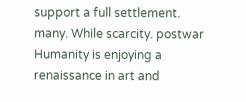support a full settlement. many. While scarcity. postwar Humanity is enjoying a renaissance in art and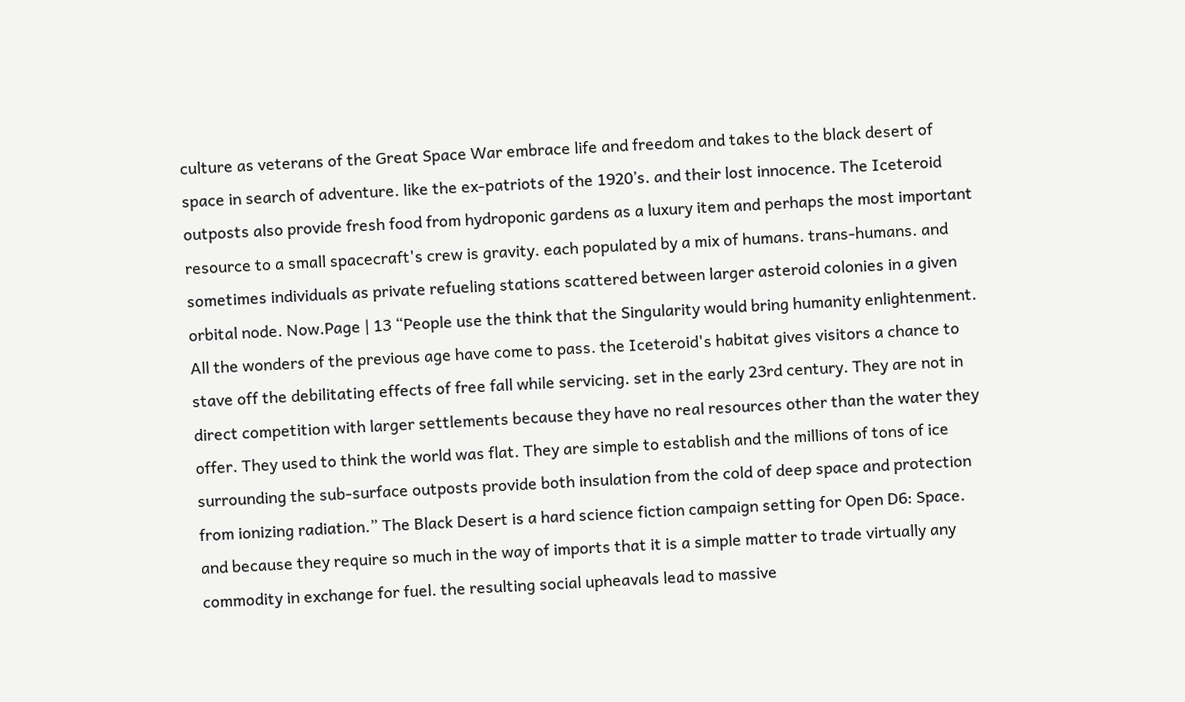culture as veterans of the Great Space War embrace life and freedom and takes to the black desert of space in search of adventure. like the ex-patriots of the 1920’s. and their lost innocence. The Iceteroid outposts also provide fresh food from hydroponic gardens as a luxury item and perhaps the most important resource to a small spacecraft's crew is gravity. each populated by a mix of humans. trans-humans. and sometimes individuals as private refueling stations scattered between larger asteroid colonies in a given orbital node. Now.Page | 13 “People use the think that the Singularity would bring humanity enlightenment. All the wonders of the previous age have come to pass. the Iceteroid's habitat gives visitors a chance to stave off the debilitating effects of free fall while servicing. set in the early 23rd century. They are not in direct competition with larger settlements because they have no real resources other than the water they offer. They used to think the world was flat. They are simple to establish and the millions of tons of ice surrounding the sub-surface outposts provide both insulation from the cold of deep space and protection from ionizing radiation.” The Black Desert is a hard science fiction campaign setting for Open D6: Space. and because they require so much in the way of imports that it is a simple matter to trade virtually any commodity in exchange for fuel. the resulting social upheavals lead to massive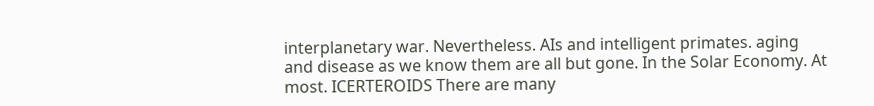interplanetary war. Nevertheless. AIs and intelligent primates. aging and disease as we know them are all but gone. In the Solar Economy. At most. ICERTEROIDS There are many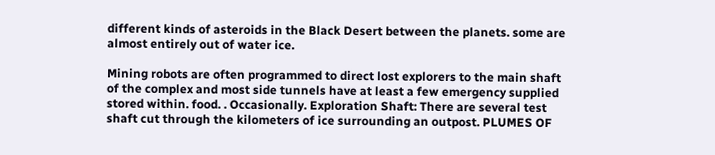different kinds of asteroids in the Black Desert between the planets. some are almost entirely out of water ice.

Mining robots are often programmed to direct lost explorers to the main shaft of the complex and most side tunnels have at least a few emergency supplied stored within. food. . Occasionally. Exploration Shaft: There are several test shaft cut through the kilometers of ice surrounding an outpost. PLUMES OF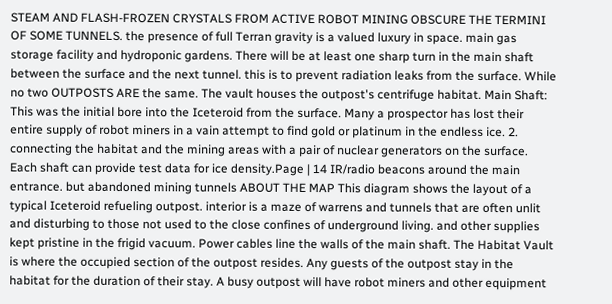STEAM AND FLASH-FROZEN CRYSTALS FROM ACTIVE ROBOT MINING OBSCURE THE TERMINI OF SOME TUNNELS. the presence of full Terran gravity is a valued luxury in space. main gas storage facility and hydroponic gardens. There will be at least one sharp turn in the main shaft between the surface and the next tunnel. this is to prevent radiation leaks from the surface. While no two OUTPOSTS ARE the same. The vault houses the outpost's centrifuge habitat. Main Shaft: This was the initial bore into the Iceteroid from the surface. Many a prospector has lost their entire supply of robot miners in a vain attempt to find gold or platinum in the endless ice. 2. connecting the habitat and the mining areas with a pair of nuclear generators on the surface. Each shaft can provide test data for ice density.Page | 14 IR/radio beacons around the main entrance. but abandoned mining tunnels ABOUT THE MAP This diagram shows the layout of a typical Iceteroid refueling outpost. interior is a maze of warrens and tunnels that are often unlit and disturbing to those not used to the close confines of underground living. and other supplies kept pristine in the frigid vacuum. Power cables line the walls of the main shaft. The Habitat Vault is where the occupied section of the outpost resides. Any guests of the outpost stay in the habitat for the duration of their stay. A busy outpost will have robot miners and other equipment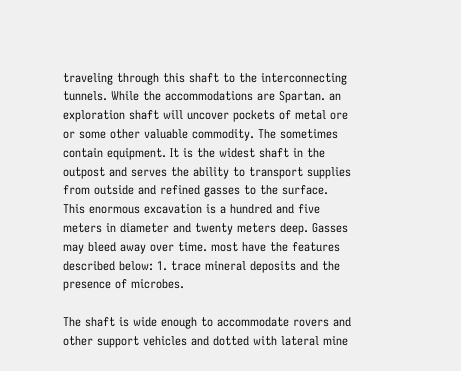traveling through this shaft to the interconnecting tunnels. While the accommodations are Spartan. an exploration shaft will uncover pockets of metal ore or some other valuable commodity. The sometimes contain equipment. It is the widest shaft in the outpost and serves the ability to transport supplies from outside and refined gasses to the surface. This enormous excavation is a hundred and five meters in diameter and twenty meters deep. Gasses may bleed away over time. most have the features described below: 1. trace mineral deposits and the presence of microbes.

The shaft is wide enough to accommodate rovers and other support vehicles and dotted with lateral mine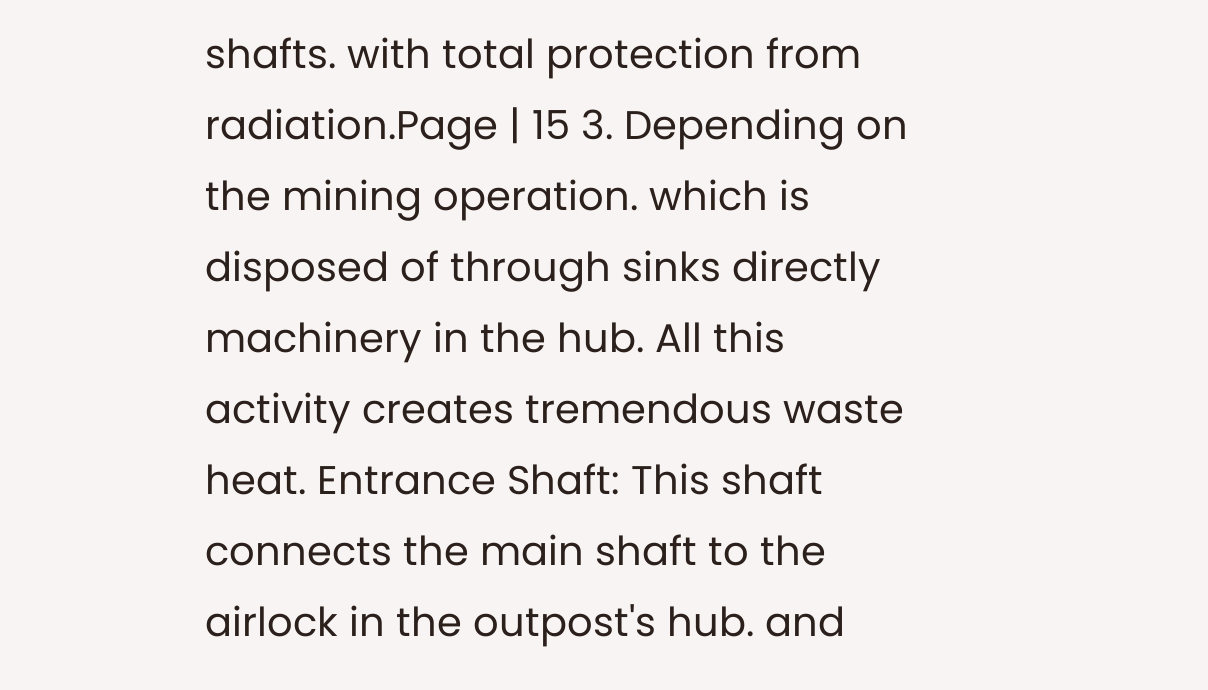shafts. with total protection from radiation.Page | 15 3. Depending on the mining operation. which is disposed of through sinks directly machinery in the hub. All this activity creates tremendous waste heat. Entrance Shaft: This shaft connects the main shaft to the airlock in the outpost's hub. and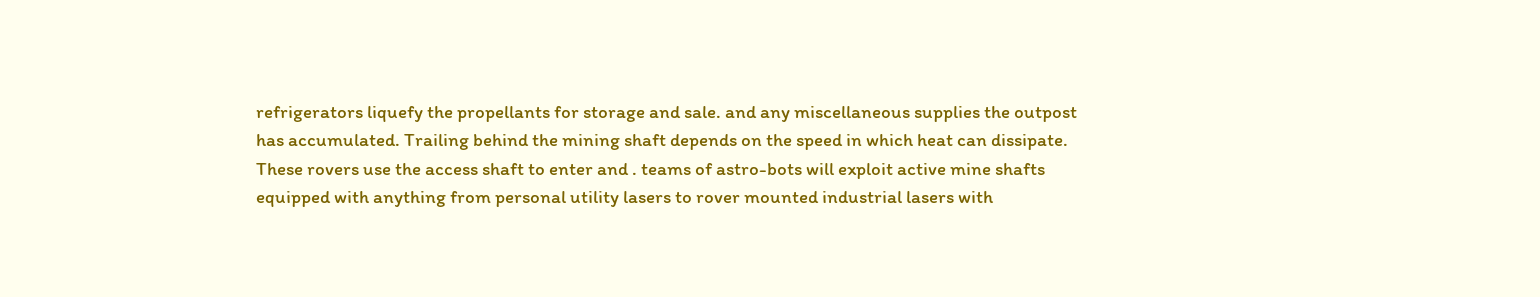refrigerators liquefy the propellants for storage and sale. and any miscellaneous supplies the outpost has accumulated. Trailing behind the mining shaft depends on the speed in which heat can dissipate. These rovers use the access shaft to enter and . teams of astro-bots will exploit active mine shafts equipped with anything from personal utility lasers to rover mounted industrial lasers with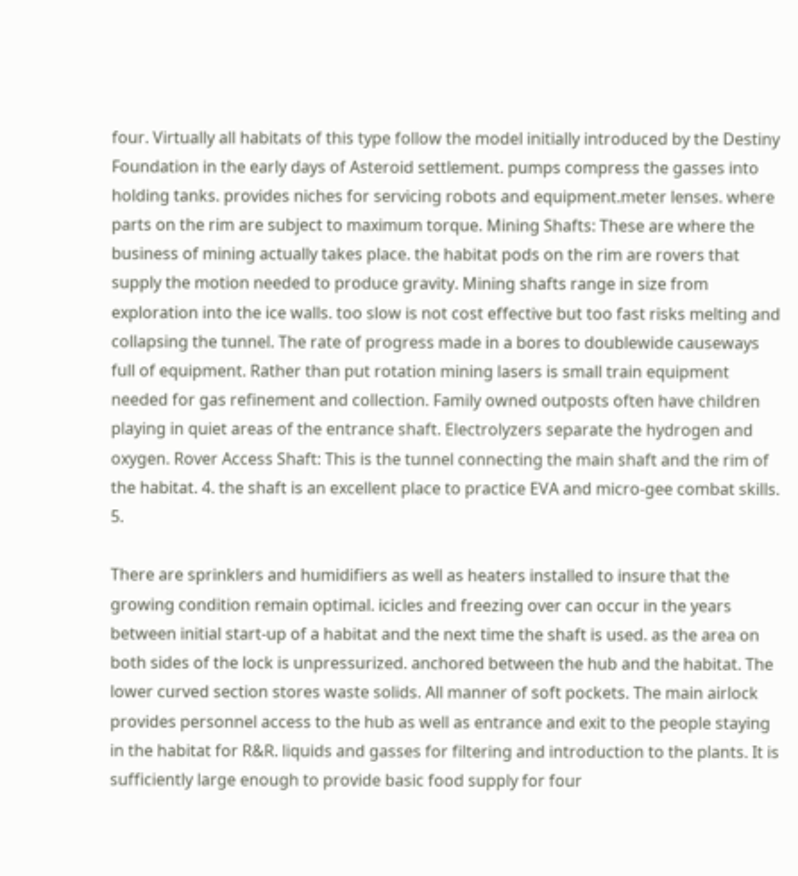four. Virtually all habitats of this type follow the model initially introduced by the Destiny Foundation in the early days of Asteroid settlement. pumps compress the gasses into holding tanks. provides niches for servicing robots and equipment.meter lenses. where parts on the rim are subject to maximum torque. Mining Shafts: These are where the business of mining actually takes place. the habitat pods on the rim are rovers that supply the motion needed to produce gravity. Mining shafts range in size from exploration into the ice walls. too slow is not cost effective but too fast risks melting and collapsing the tunnel. The rate of progress made in a bores to doublewide causeways full of equipment. Rather than put rotation mining lasers is small train equipment needed for gas refinement and collection. Family owned outposts often have children playing in quiet areas of the entrance shaft. Electrolyzers separate the hydrogen and oxygen. Rover Access Shaft: This is the tunnel connecting the main shaft and the rim of the habitat. 4. the shaft is an excellent place to practice EVA and micro-gee combat skills. 5.

There are sprinklers and humidifiers as well as heaters installed to insure that the growing condition remain optimal. icicles and freezing over can occur in the years between initial start-up of a habitat and the next time the shaft is used. as the area on both sides of the lock is unpressurized. anchored between the hub and the habitat. The lower curved section stores waste solids. All manner of soft pockets. The main airlock provides personnel access to the hub as well as entrance and exit to the people staying in the habitat for R&R. liquids and gasses for filtering and introduction to the plants. It is sufficiently large enough to provide basic food supply for four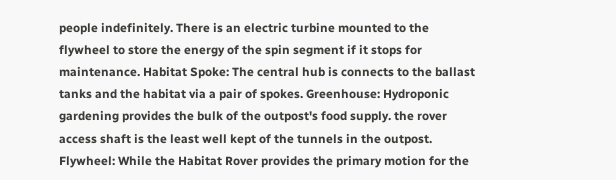people indefinitely. There is an electric turbine mounted to the flywheel to store the energy of the spin segment if it stops for maintenance. Habitat Spoke: The central hub is connects to the ballast tanks and the habitat via a pair of spokes. Greenhouse: Hydroponic gardening provides the bulk of the outpost's food supply. the rover access shaft is the least well kept of the tunnels in the outpost. Flywheel: While the Habitat Rover provides the primary motion for the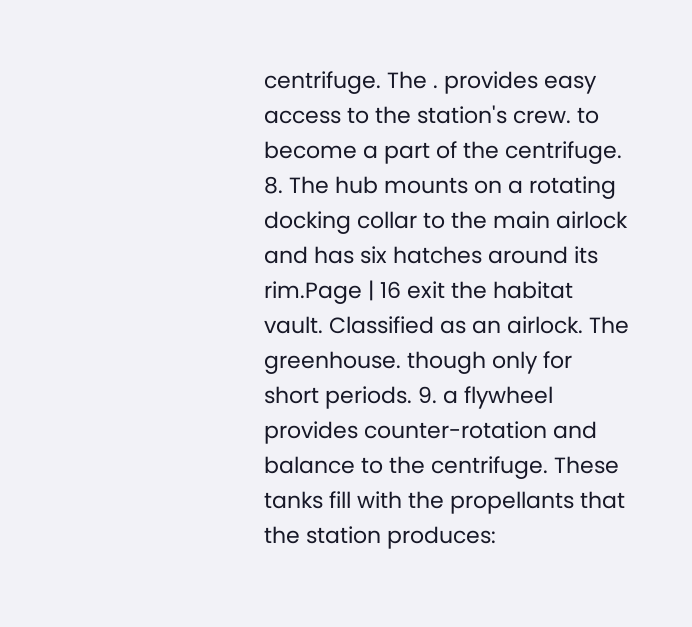centrifuge. The . provides easy access to the station's crew. to become a part of the centrifuge. 8. The hub mounts on a rotating docking collar to the main airlock and has six hatches around its rim.Page | 16 exit the habitat vault. Classified as an airlock. The greenhouse. though only for short periods. 9. a flywheel provides counter-rotation and balance to the centrifuge. These tanks fill with the propellants that the station produces: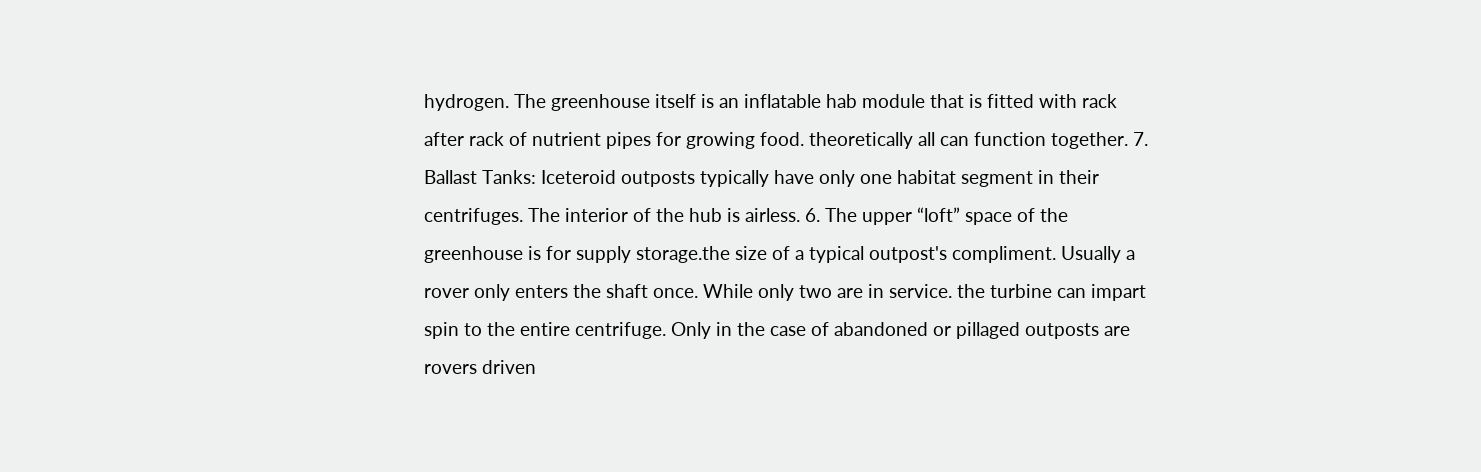hydrogen. The greenhouse itself is an inflatable hab module that is fitted with rack after rack of nutrient pipes for growing food. theoretically all can function together. 7. Ballast Tanks: Iceteroid outposts typically have only one habitat segment in their centrifuges. The interior of the hub is airless. 6. The upper “loft” space of the greenhouse is for supply storage.the size of a typical outpost's compliment. Usually a rover only enters the shaft once. While only two are in service. the turbine can impart spin to the entire centrifuge. Only in the case of abandoned or pillaged outposts are rovers driven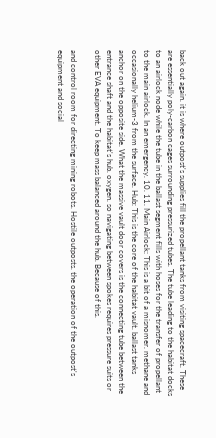back out again. it is where outpost's supplies fill the propellant tanks from visiting spacecraft. These are essentially poly-carbon cages surrounding pressurized tubes. The tube leading to the habitat docks to an airlock node while the tube in the ballast segment fills with hoses for the transfer of propellant to the main airlock. In an emergency. 10. 11. Main Airlock: This is a bit of a misnomer. methane and occasionally helium-3 from the surface. Hub: This is the core of the habitat vault. ballast tanks anchor on the opposite side. What the massive vault door covers is the connecting tube between the entrance shaft and the habitat's hub. oxygen. so navigating between spokes requires pressure suits or other EVA equipment. To keep mass balanced around the hub. Because of this.

and control room for directing mining robots. Hostile outposts. the operation of the outpost's equipment and social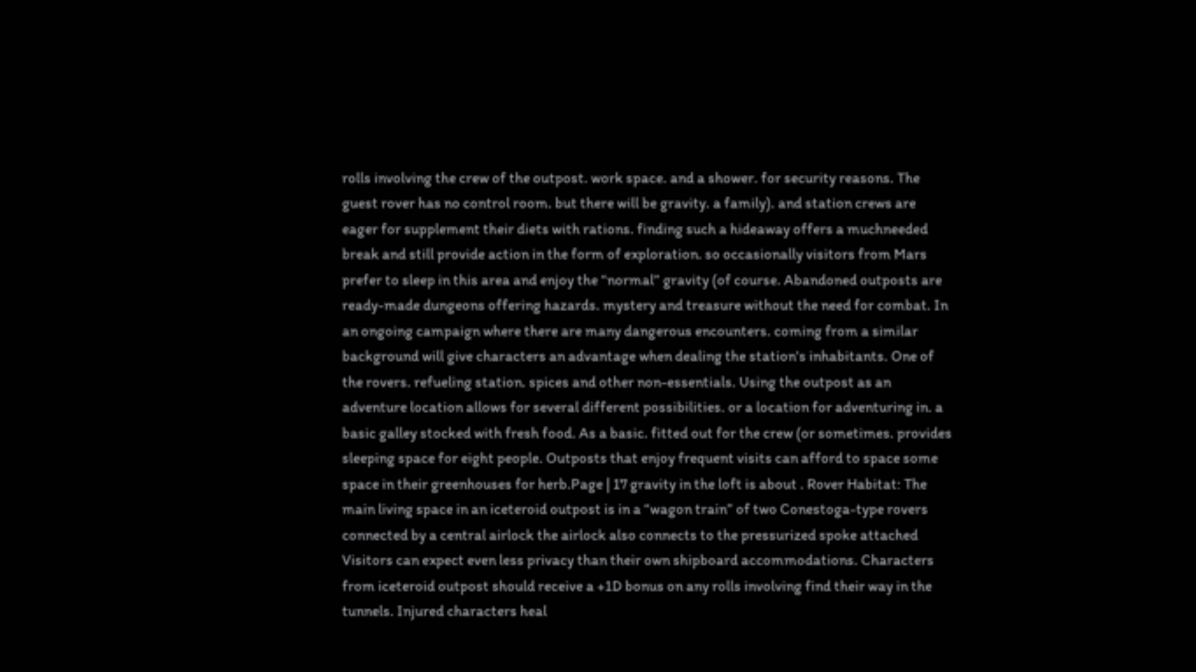rolls involving the crew of the outpost. work space. and a shower. for security reasons. The guest rover has no control room. but there will be gravity. a family). and station crews are eager for supplement their diets with rations. finding such a hideaway offers a muchneeded break and still provide action in the form of exploration. so occasionally visitors from Mars prefer to sleep in this area and enjoy the “normal” gravity (of course. Abandoned outposts are ready-made dungeons offering hazards. mystery and treasure without the need for combat. In an ongoing campaign where there are many dangerous encounters. coming from a similar background will give characters an advantage when dealing the station's inhabitants. One of the rovers. refueling station. spices and other non-essentials. Using the outpost as an adventure location allows for several different possibilities. or a location for adventuring in. a basic galley stocked with fresh food. As a basic. fitted out for the crew (or sometimes. provides sleeping space for eight people. Outposts that enjoy frequent visits can afford to space some space in their greenhouses for herb.Page | 17 gravity in the loft is about . Rover Habitat: The main living space in an iceteroid outpost is in a “wagon train” of two Conestoga-type rovers connected by a central airlock the airlock also connects to the pressurized spoke attached Visitors can expect even less privacy than their own shipboard accommodations. Characters from iceteroid outpost should receive a +1D bonus on any rolls involving find their way in the tunnels. Injured characters heal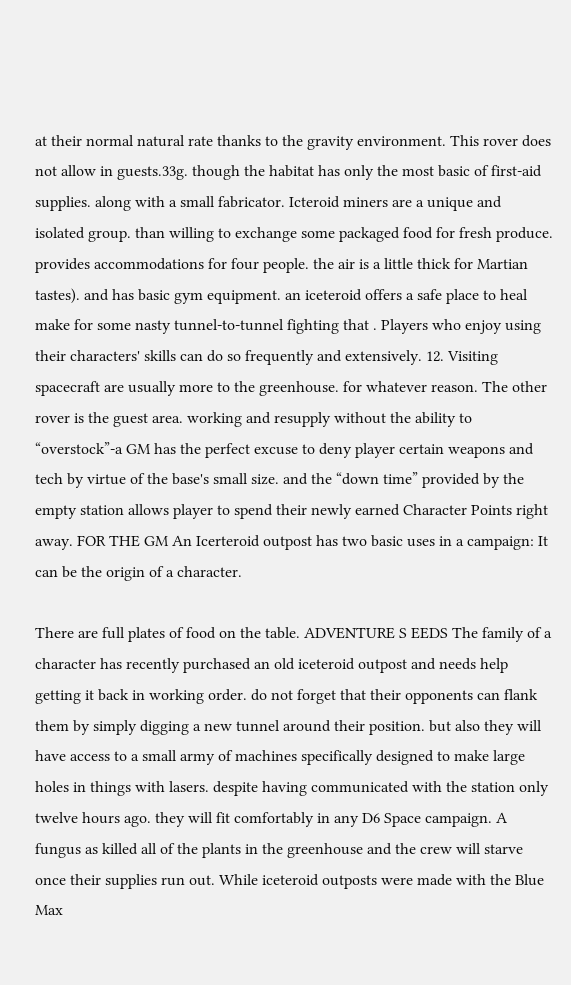at their normal natural rate thanks to the gravity environment. This rover does not allow in guests.33g. though the habitat has only the most basic of first-aid supplies. along with a small fabricator. Icteroid miners are a unique and isolated group. than willing to exchange some packaged food for fresh produce. provides accommodations for four people. the air is a little thick for Martian tastes). and has basic gym equipment. an iceteroid offers a safe place to heal make for some nasty tunnel-to-tunnel fighting that . Players who enjoy using their characters' skills can do so frequently and extensively. 12. Visiting spacecraft are usually more to the greenhouse. for whatever reason. The other rover is the guest area. working and resupply without the ability to “overstock”-a GM has the perfect excuse to deny player certain weapons and tech by virtue of the base's small size. and the “down time” provided by the empty station allows player to spend their newly earned Character Points right away. FOR THE GM An Icerteroid outpost has two basic uses in a campaign: It can be the origin of a character.

There are full plates of food on the table. ADVENTURE S EEDS The family of a character has recently purchased an old iceteroid outpost and needs help getting it back in working order. do not forget that their opponents can flank them by simply digging a new tunnel around their position. but also they will have access to a small army of machines specifically designed to make large holes in things with lasers. despite having communicated with the station only twelve hours ago. they will fit comfortably in any D6 Space campaign. A fungus as killed all of the plants in the greenhouse and the crew will starve once their supplies run out. While iceteroid outposts were made with the Blue Max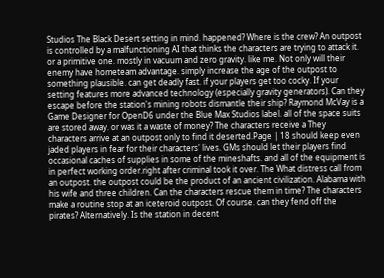Studios The Black Desert setting in mind. happened? Where is the crew? An outpost is controlled by a malfunctioning AI that thinks the characters are trying to attack it. or a primitive one. mostly in vacuum and zero gravity. like me. Not only will their enemy have hometeam advantage. simply increase the age of the outpost to something plausible. can get deadly fast. if your players get too cocky. If your setting features more advanced technology (especially gravity generators). Can they escape before the station's mining robots dismantle their ship? Raymond McVay is a Game Designer for OpenD6 under the Blue Max Studios label. all of the space suits are stored away. or was it a waste of money? The characters receive a They characters arrive at an outpost only to find it deserted.Page | 18 should keep even jaded players in fear for their characters' lives. GMs should let their players find occasional caches of supplies in some of the mineshafts. and all of the equipment is in perfect working order.right after criminal took it over. The What distress call from an outpost. the outpost could be the product of an ancient civilization. Alabama with his wife and three children. Can the characters rescue them in time? The characters make a routine stop at an iceteroid outpost. Of course. can they fend off the pirates? Alternatively. Is the station in decent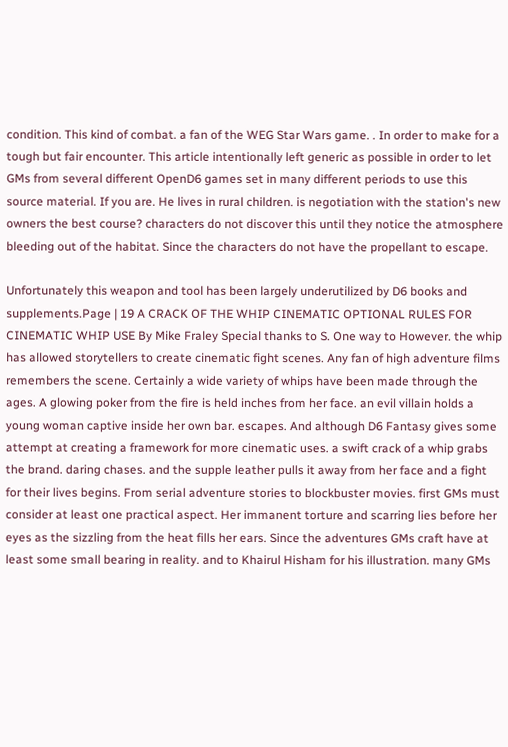condition. This kind of combat. a fan of the WEG Star Wars game. . In order to make for a tough but fair encounter. This article intentionally left generic as possible in order to let GMs from several different OpenD6 games set in many different periods to use this source material. If you are. He lives in rural children. is negotiation with the station's new owners the best course? characters do not discover this until they notice the atmosphere bleeding out of the habitat. Since the characters do not have the propellant to escape.

Unfortunately this weapon and tool has been largely underutilized by D6 books and supplements.Page | 19 A CRACK OF THE WHIP CINEMATIC OPTIONAL RULES FOR CINEMATIC WHIP USE By Mike Fraley Special thanks to S. One way to However. the whip has allowed storytellers to create cinematic fight scenes. Any fan of high adventure films remembers the scene. Certainly a wide variety of whips have been made through the ages. A glowing poker from the fire is held inches from her face. an evil villain holds a young woman captive inside her own bar. escapes. And although D6 Fantasy gives some attempt at creating a framework for more cinematic uses. a swift crack of a whip grabs the brand. daring chases. and the supple leather pulls it away from her face and a fight for their lives begins. From serial adventure stories to blockbuster movies. first GMs must consider at least one practical aspect. Her immanent torture and scarring lies before her eyes as the sizzling from the heat fills her ears. Since the adventures GMs craft have at least some small bearing in reality. and to Khairul Hisham for his illustration. many GMs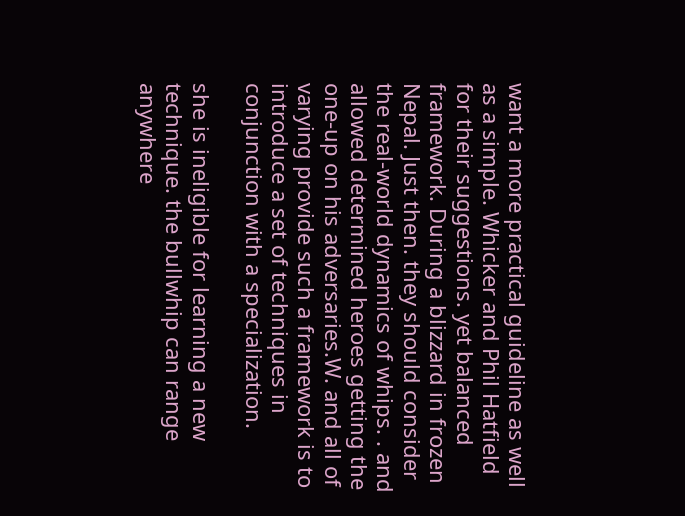want a more practical guideline as well as a simple. Whicker and Phil Hatfield for their suggestions. yet balanced framework. During a blizzard in frozen Nepal. Just then. they should consider the real-world dynamics of whips. . and allowed determined heroes getting the one-up on his adversaries.W. and all of varying provide such a framework is to introduce a set of techniques in conjunction with a specialization.

she is ineligible for learning a new technique. the bullwhip can range anywhere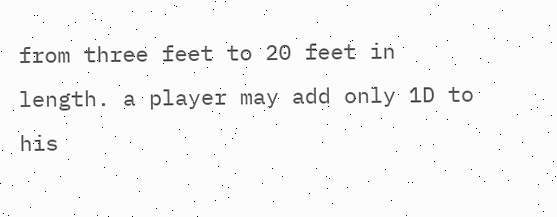from three feet to 20 feet in length. a player may add only 1D to his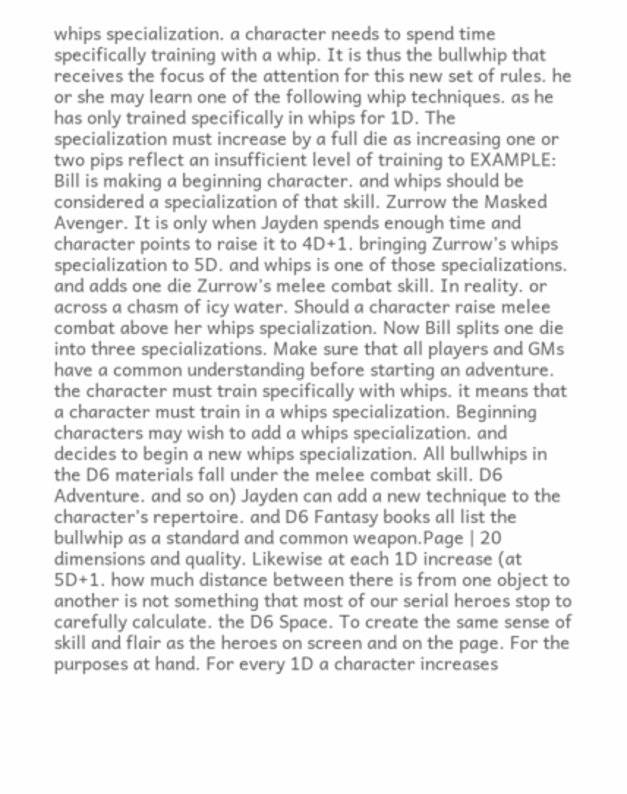whips specialization. a character needs to spend time specifically training with a whip. It is thus the bullwhip that receives the focus of the attention for this new set of rules. he or she may learn one of the following whip techniques. as he has only trained specifically in whips for 1D. The specialization must increase by a full die as increasing one or two pips reflect an insufficient level of training to EXAMPLE: Bill is making a beginning character. and whips should be considered a specialization of that skill. Zurrow the Masked Avenger. It is only when Jayden spends enough time and character points to raise it to 4D+1. bringing Zurrow’s whips specialization to 5D. and whips is one of those specializations. and adds one die Zurrow’s melee combat skill. In reality. or across a chasm of icy water. Should a character raise melee combat above her whips specialization. Now Bill splits one die into three specializations. Make sure that all players and GMs have a common understanding before starting an adventure. the character must train specifically with whips. it means that a character must train in a whips specialization. Beginning characters may wish to add a whips specialization. and decides to begin a new whips specialization. All bullwhips in the D6 materials fall under the melee combat skill. D6 Adventure. and so on) Jayden can add a new technique to the character’s repertoire. and D6 Fantasy books all list the bullwhip as a standard and common weapon.Page | 20 dimensions and quality. Likewise at each 1D increase (at 5D+1. how much distance between there is from one object to another is not something that most of our serial heroes stop to carefully calculate. the D6 Space. To create the same sense of skill and flair as the heroes on screen and on the page. For the purposes at hand. For every 1D a character increases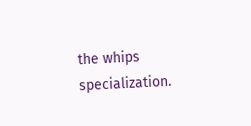the whips specialization.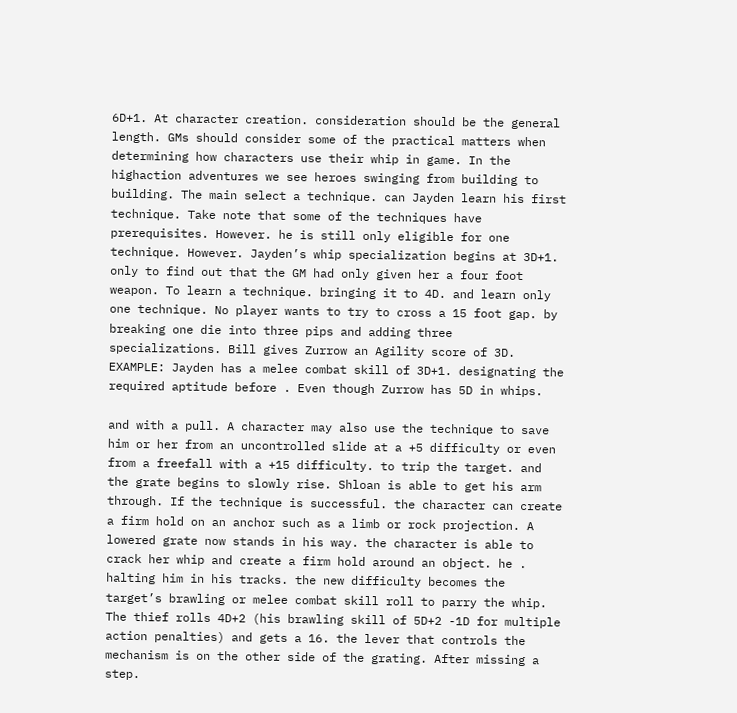6D+1. At character creation. consideration should be the general length. GMs should consider some of the practical matters when determining how characters use their whip in game. In the highaction adventures we see heroes swinging from building to building. The main select a technique. can Jayden learn his first technique. Take note that some of the techniques have prerequisites. However. he is still only eligible for one technique. However. Jayden’s whip specialization begins at 3D+1. only to find out that the GM had only given her a four foot weapon. To learn a technique. bringing it to 4D. and learn only one technique. No player wants to try to cross a 15 foot gap. by breaking one die into three pips and adding three specializations. Bill gives Zurrow an Agility score of 3D. EXAMPLE: Jayden has a melee combat skill of 3D+1. designating the required aptitude before . Even though Zurrow has 5D in whips.

and with a pull. A character may also use the technique to save him or her from an uncontrolled slide at a +5 difficulty or even from a freefall with a +15 difficulty. to trip the target. and the grate begins to slowly rise. Shloan is able to get his arm through. If the technique is successful. the character can create a firm hold on an anchor such as a limb or rock projection. A lowered grate now stands in his way. the character is able to crack her whip and create a firm hold around an object. he . halting him in his tracks. the new difficulty becomes the target’s brawling or melee combat skill roll to parry the whip. The thief rolls 4D+2 (his brawling skill of 5D+2 -1D for multiple action penalties) and gets a 16. the lever that controls the mechanism is on the other side of the grating. After missing a step.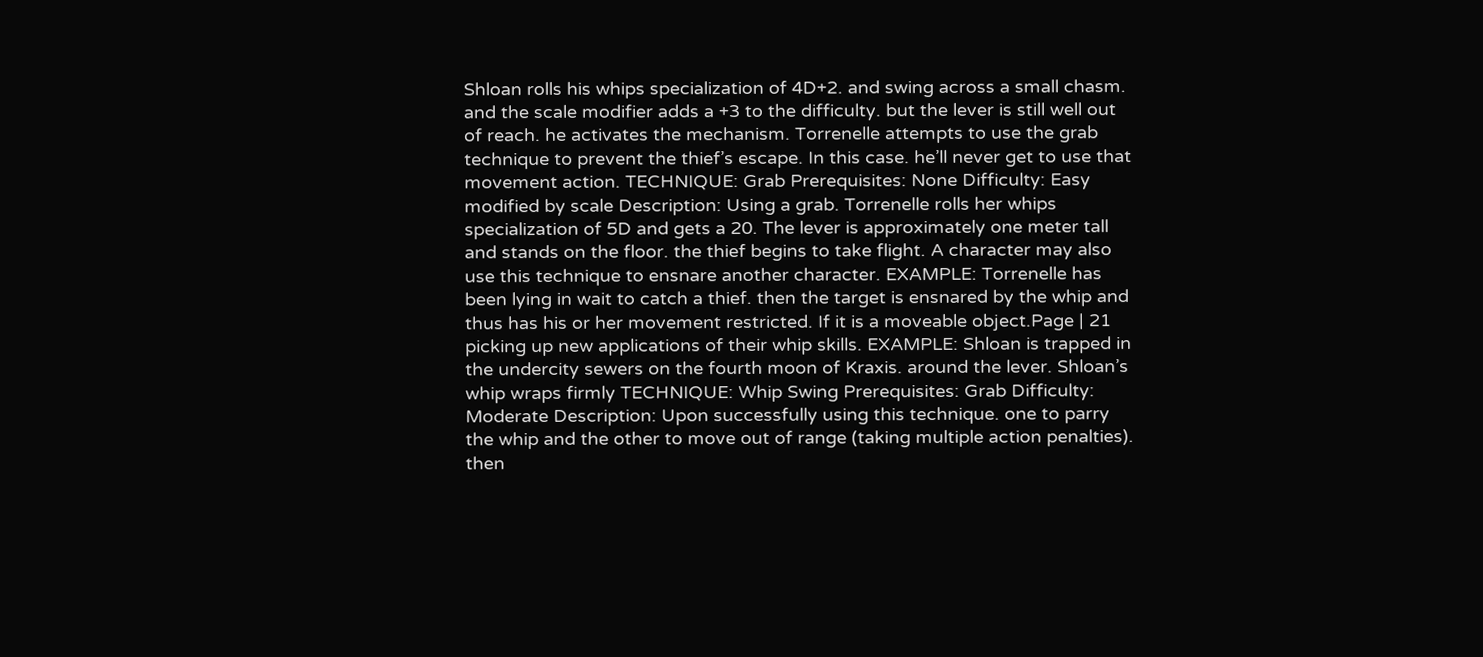Shloan rolls his whips specialization of 4D+2. and swing across a small chasm. and the scale modifier adds a +3 to the difficulty. but the lever is still well out of reach. he activates the mechanism. Torrenelle attempts to use the grab technique to prevent the thief’s escape. In this case. he’ll never get to use that movement action. TECHNIQUE: Grab Prerequisites: None Difficulty: Easy modified by scale Description: Using a grab. Torrenelle rolls her whips specialization of 5D and gets a 20. The lever is approximately one meter tall and stands on the floor. the thief begins to take flight. A character may also use this technique to ensnare another character. EXAMPLE: Torrenelle has been lying in wait to catch a thief. then the target is ensnared by the whip and thus has his or her movement restricted. If it is a moveable object.Page | 21 picking up new applications of their whip skills. EXAMPLE: Shloan is trapped in the undercity sewers on the fourth moon of Kraxis. around the lever. Shloan’s whip wraps firmly TECHNIQUE: Whip Swing Prerequisites: Grab Difficulty: Moderate Description: Upon successfully using this technique. one to parry the whip and the other to move out of range (taking multiple action penalties). then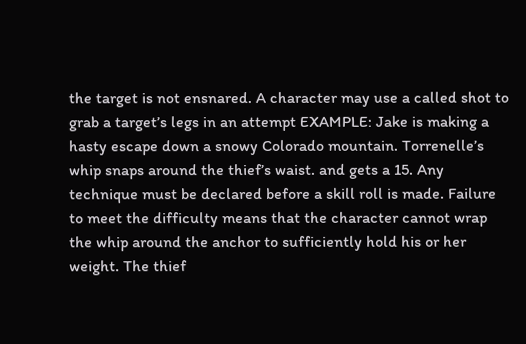the target is not ensnared. A character may use a called shot to grab a target’s legs in an attempt EXAMPLE: Jake is making a hasty escape down a snowy Colorado mountain. Torrenelle’s whip snaps around the thief’s waist. and gets a 15. Any technique must be declared before a skill roll is made. Failure to meet the difficulty means that the character cannot wrap the whip around the anchor to sufficiently hold his or her weight. The thief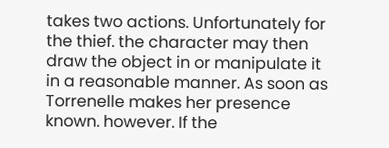takes two actions. Unfortunately for the thief. the character may then draw the object in or manipulate it in a reasonable manner. As soon as Torrenelle makes her presence known. however. If the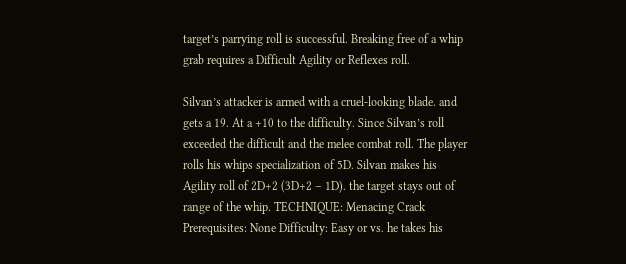target’s parrying roll is successful. Breaking free of a whip grab requires a Difficult Agility or Reflexes roll.

Silvan’s attacker is armed with a cruel-looking blade. and gets a 19. At a +10 to the difficulty. Since Silvan’s roll exceeded the difficult and the melee combat roll. The player rolls his whips specialization of 5D. Silvan makes his Agility roll of 2D+2 (3D+2 – 1D). the target stays out of range of the whip. TECHNIQUE: Menacing Crack Prerequisites: None Difficulty: Easy or vs. he takes his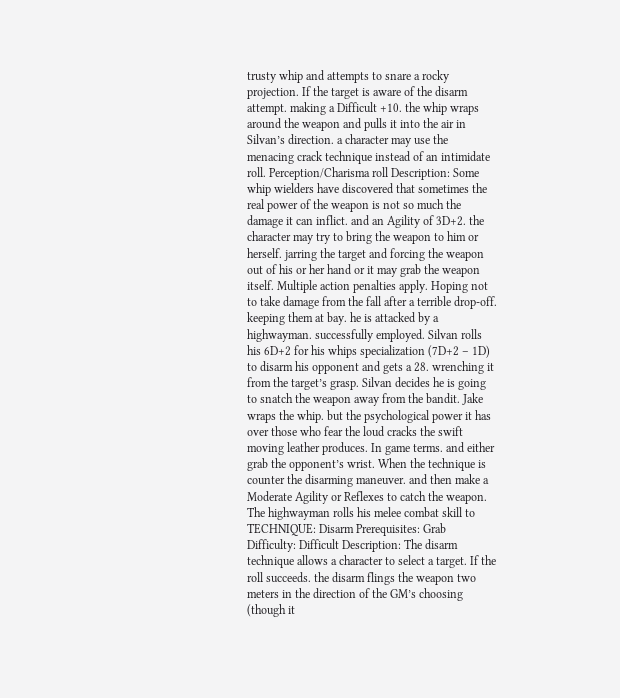trusty whip and attempts to snare a rocky projection. If the target is aware of the disarm attempt. making a Difficult +10. the whip wraps around the weapon and pulls it into the air in Silvan’s direction. a character may use the menacing crack technique instead of an intimidate roll. Perception/Charisma roll Description: Some whip wielders have discovered that sometimes the real power of the weapon is not so much the damage it can inflict. and an Agility of 3D+2. the character may try to bring the weapon to him or herself. jarring the target and forcing the weapon out of his or her hand or it may grab the weapon itself. Multiple action penalties apply. Hoping not to take damage from the fall after a terrible drop-off. keeping them at bay. he is attacked by a highwayman. successfully employed. Silvan rolls his 6D+2 for his whips specialization (7D+2 – 1D) to disarm his opponent and gets a 28. wrenching it from the target’s grasp. Silvan decides he is going to snatch the weapon away from the bandit. Jake wraps the whip. but the psychological power it has over those who fear the loud cracks the swift moving leather produces. In game terms. and either grab the opponent’s wrist. When the technique is counter the disarming maneuver. and then make a Moderate Agility or Reflexes to catch the weapon. The highwayman rolls his melee combat skill to TECHNIQUE: Disarm Prerequisites: Grab Difficulty: Difficult Description: The disarm technique allows a character to select a target. If the roll succeeds. the disarm flings the weapon two meters in the direction of the GM’s choosing (though it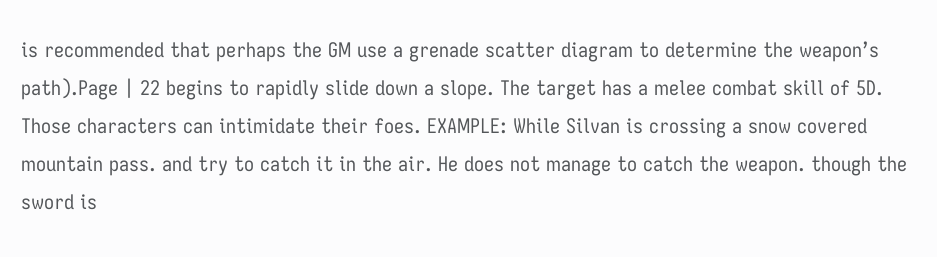is recommended that perhaps the GM use a grenade scatter diagram to determine the weapon’s path).Page | 22 begins to rapidly slide down a slope. The target has a melee combat skill of 5D. Those characters can intimidate their foes. EXAMPLE: While Silvan is crossing a snow covered mountain pass. and try to catch it in the air. He does not manage to catch the weapon. though the sword is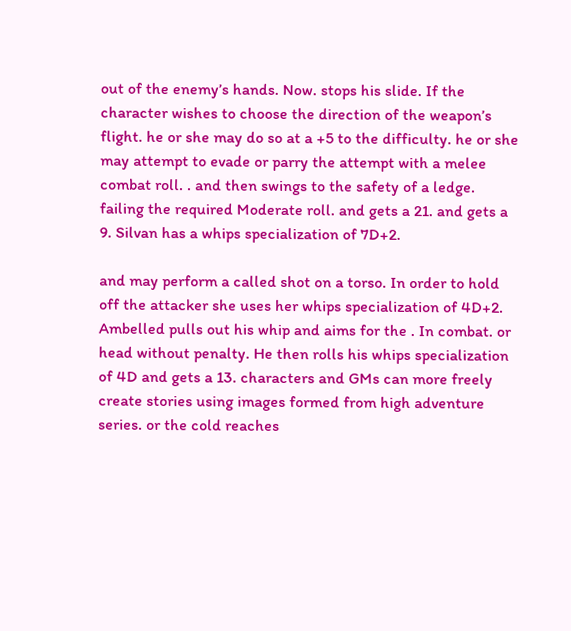out of the enemy’s hands. Now. stops his slide. If the character wishes to choose the direction of the weapon’s flight. he or she may do so at a +5 to the difficulty. he or she may attempt to evade or parry the attempt with a melee combat roll. . and then swings to the safety of a ledge. failing the required Moderate roll. and gets a 21. and gets a 9. Silvan has a whips specialization of 7D+2.

and may perform a called shot on a torso. In order to hold off the attacker she uses her whips specialization of 4D+2. Ambelled pulls out his whip and aims for the . In combat. or head without penalty. He then rolls his whips specialization of 4D and gets a 13. characters and GMs can more freely create stories using images formed from high adventure series. or the cold reaches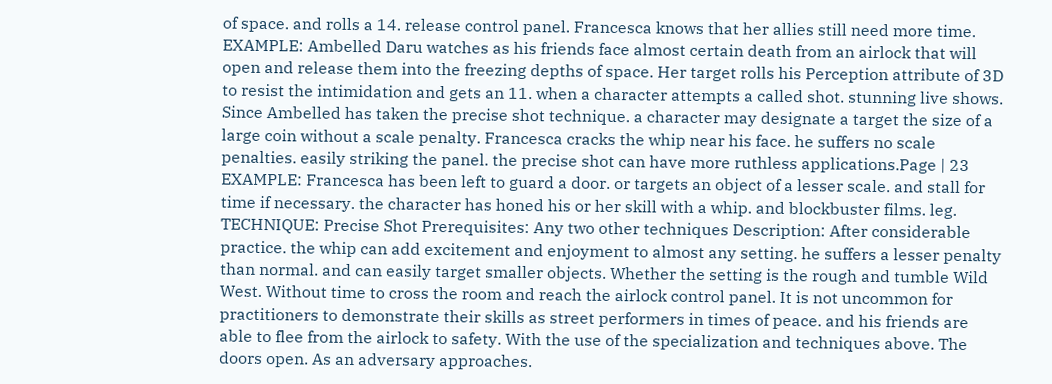of space. and rolls a 14. release control panel. Francesca knows that her allies still need more time. EXAMPLE: Ambelled Daru watches as his friends face almost certain death from an airlock that will open and release them into the freezing depths of space. Her target rolls his Perception attribute of 3D to resist the intimidation and gets an 11. when a character attempts a called shot. stunning live shows. Since Ambelled has taken the precise shot technique. a character may designate a target the size of a large coin without a scale penalty. Francesca cracks the whip near his face. he suffers no scale penalties. easily striking the panel. the precise shot can have more ruthless applications.Page | 23 EXAMPLE: Francesca has been left to guard a door. or targets an object of a lesser scale. and stall for time if necessary. the character has honed his or her skill with a whip. and blockbuster films. leg. TECHNIQUE: Precise Shot Prerequisites: Any two other techniques Description: After considerable practice. the whip can add excitement and enjoyment to almost any setting. he suffers a lesser penalty than normal. and can easily target smaller objects. Whether the setting is the rough and tumble Wild West. Without time to cross the room and reach the airlock control panel. It is not uncommon for practitioners to demonstrate their skills as street performers in times of peace. and his friends are able to flee from the airlock to safety. With the use of the specialization and techniques above. The doors open. As an adversary approaches.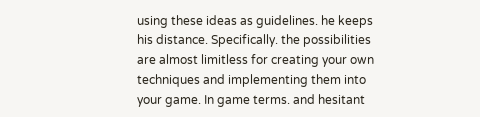using these ideas as guidelines. he keeps his distance. Specifically. the possibilities are almost limitless for creating your own techniques and implementing them into your game. In game terms. and hesitant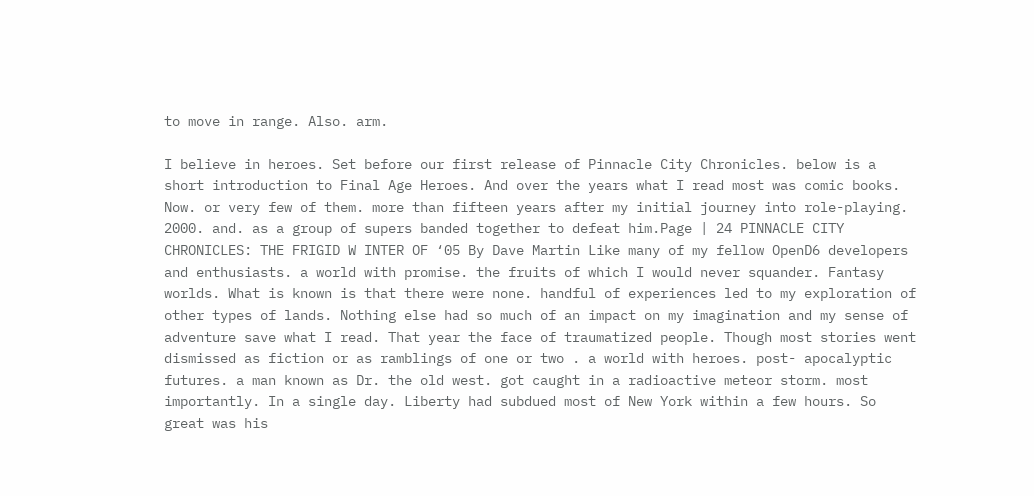to move in range. Also. arm.

I believe in heroes. Set before our first release of Pinnacle City Chronicles. below is a short introduction to Final Age Heroes. And over the years what I read most was comic books. Now. or very few of them. more than fifteen years after my initial journey into role-playing. 2000. and. as a group of supers banded together to defeat him.Page | 24 PINNACLE CITY CHRONICLES: THE FRIGID W INTER OF ‘05 By Dave Martin Like many of my fellow OpenD6 developers and enthusiasts. a world with promise. the fruits of which I would never squander. Fantasy worlds. What is known is that there were none. handful of experiences led to my exploration of other types of lands. Nothing else had so much of an impact on my imagination and my sense of adventure save what I read. That year the face of traumatized people. Though most stories went dismissed as fiction or as ramblings of one or two . a world with heroes. post- apocalyptic futures. a man known as Dr. the old west. got caught in a radioactive meteor storm. most importantly. In a single day. Liberty had subdued most of New York within a few hours. So great was his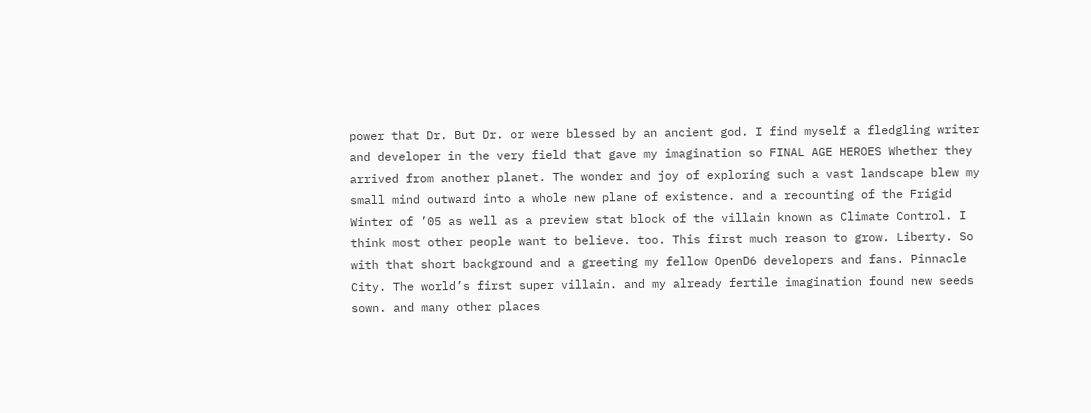power that Dr. But Dr. or were blessed by an ancient god. I find myself a fledgling writer and developer in the very field that gave my imagination so FINAL AGE HEROES Whether they arrived from another planet. The wonder and joy of exploring such a vast landscape blew my small mind outward into a whole new plane of existence. and a recounting of the Frigid Winter of ’05 as well as a preview stat block of the villain known as Climate Control. I think most other people want to believe. too. This first much reason to grow. Liberty. So with that short background and a greeting my fellow OpenD6 developers and fans. Pinnacle City. The world’s first super villain. and my already fertile imagination found new seeds sown. and many other places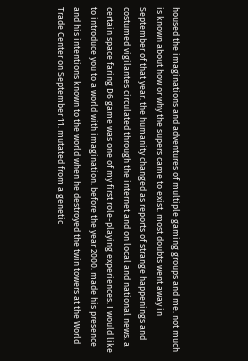housed the imaginations and adventures of multiple gaming groups and me. not much is known about how or why the supers came to exist. most doubts went away in September of that year. the humanity changed as reports of strange happenings and costumed vigilantes circulated through the internet and on local and national news. a certain space faring D6 game was one of my first role-playing experiences. I would like to introduce you to a world with imagination. before the year 2000. made his presence and his intentions known to the world when he destroyed the twin towers at the World Trade Center on September 11. mutated from a genetic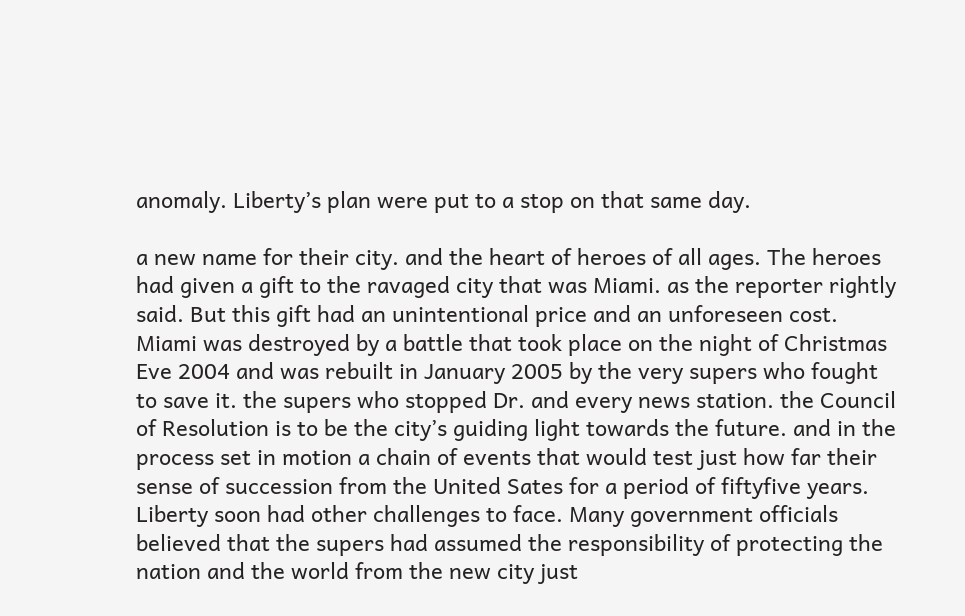anomaly. Liberty’s plan were put to a stop on that same day.

a new name for their city. and the heart of heroes of all ages. The heroes had given a gift to the ravaged city that was Miami. as the reporter rightly said. But this gift had an unintentional price and an unforeseen cost. Miami was destroyed by a battle that took place on the night of Christmas Eve 2004 and was rebuilt in January 2005 by the very supers who fought to save it. the supers who stopped Dr. and every news station. the Council of Resolution is to be the city’s guiding light towards the future. and in the process set in motion a chain of events that would test just how far their sense of succession from the United Sates for a period of fiftyfive years. Liberty soon had other challenges to face. Many government officials believed that the supers had assumed the responsibility of protecting the nation and the world from the new city just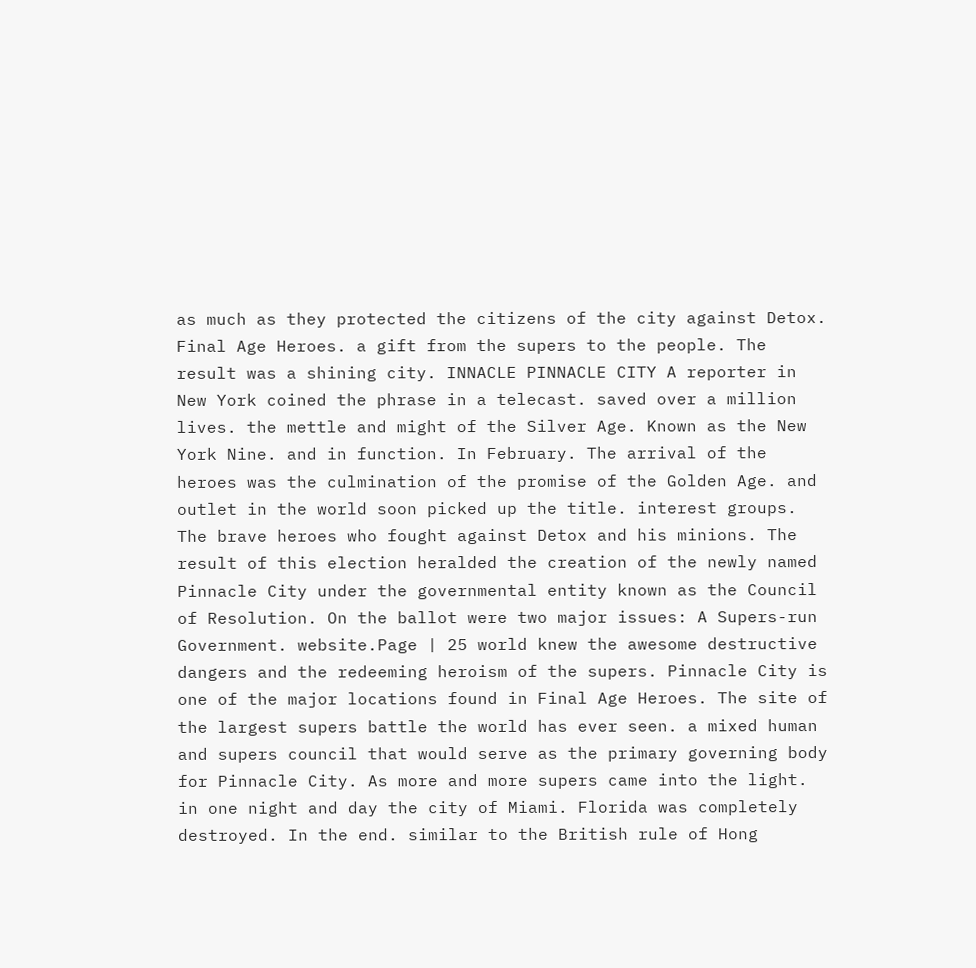as much as they protected the citizens of the city against Detox. Final Age Heroes. a gift from the supers to the people. The result was a shining city. INNACLE PINNACLE CITY A reporter in New York coined the phrase in a telecast. saved over a million lives. the mettle and might of the Silver Age. Known as the New York Nine. and in function. In February. The arrival of the heroes was the culmination of the promise of the Golden Age. and outlet in the world soon picked up the title. interest groups. The brave heroes who fought against Detox and his minions. The result of this election heralded the creation of the newly named Pinnacle City under the governmental entity known as the Council of Resolution. On the ballot were two major issues: A Supers-run Government. website.Page | 25 world knew the awesome destructive dangers and the redeeming heroism of the supers. Pinnacle City is one of the major locations found in Final Age Heroes. The site of the largest supers battle the world has ever seen. a mixed human and supers council that would serve as the primary governing body for Pinnacle City. As more and more supers came into the light. in one night and day the city of Miami. Florida was completely destroyed. In the end. similar to the British rule of Hong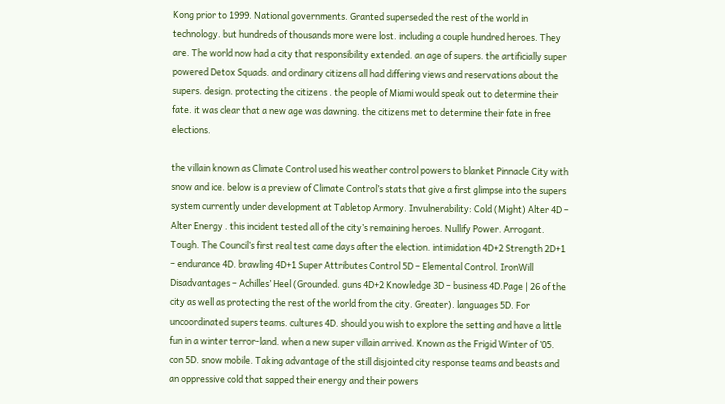Kong prior to 1999. National governments. Granted superseded the rest of the world in technology. but hundreds of thousands more were lost. including a couple hundred heroes. They are. The world now had a city that responsibility extended. an age of supers. the artificially super powered Detox Squads. and ordinary citizens all had differing views and reservations about the supers. design. protecting the citizens . the people of Miami would speak out to determine their fate. it was clear that a new age was dawning. the citizens met to determine their fate in free elections.

the villain known as Climate Control used his weather control powers to blanket Pinnacle City with snow and ice. below is a preview of Climate Control’s stats that give a first glimpse into the supers system currently under development at Tabletop Armory. Invulnerability: Cold (Might) Alter 4D – Alter Energy . this incident tested all of the city’s remaining heroes. Nullify Power. Arrogant. Tough. The Council’s first real test came days after the election. intimidation 4D+2 Strength 2D+1 – endurance 4D. brawling 4D+1 Super Attributes Control 5D – Elemental Control. IronWill Disadvantages – Achilles’ Heel (Grounded. guns 4D+2 Knowledge 3D – business 4D.Page | 26 of the city as well as protecting the rest of the world from the city. Greater). languages 5D. For uncoordinated supers teams. cultures 4D. should you wish to explore the setting and have a little fun in a winter terror-land. when a new super villain arrived. Known as the Frigid Winter of ’05. con 5D. snow mobile. Taking advantage of the still disjointed city response teams and beasts and an oppressive cold that sapped their energy and their powers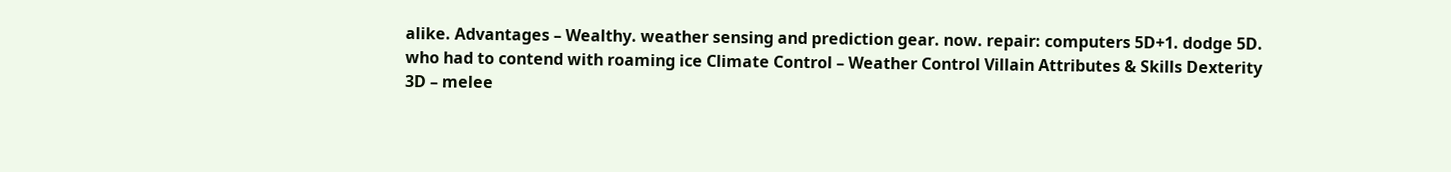alike. Advantages – Wealthy. weather sensing and prediction gear. now. repair: computers 5D+1. dodge 5D. who had to contend with roaming ice Climate Control – Weather Control Villain Attributes & Skills Dexterity 3D – melee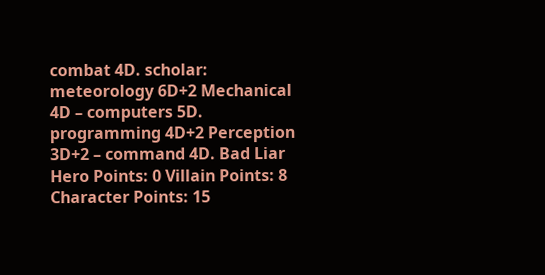combat 4D. scholar: meteorology 6D+2 Mechanical 4D – computers 5D. programming 4D+2 Perception 3D+2 – command 4D. Bad Liar Hero Points: 0 Villain Points: 8 Character Points: 15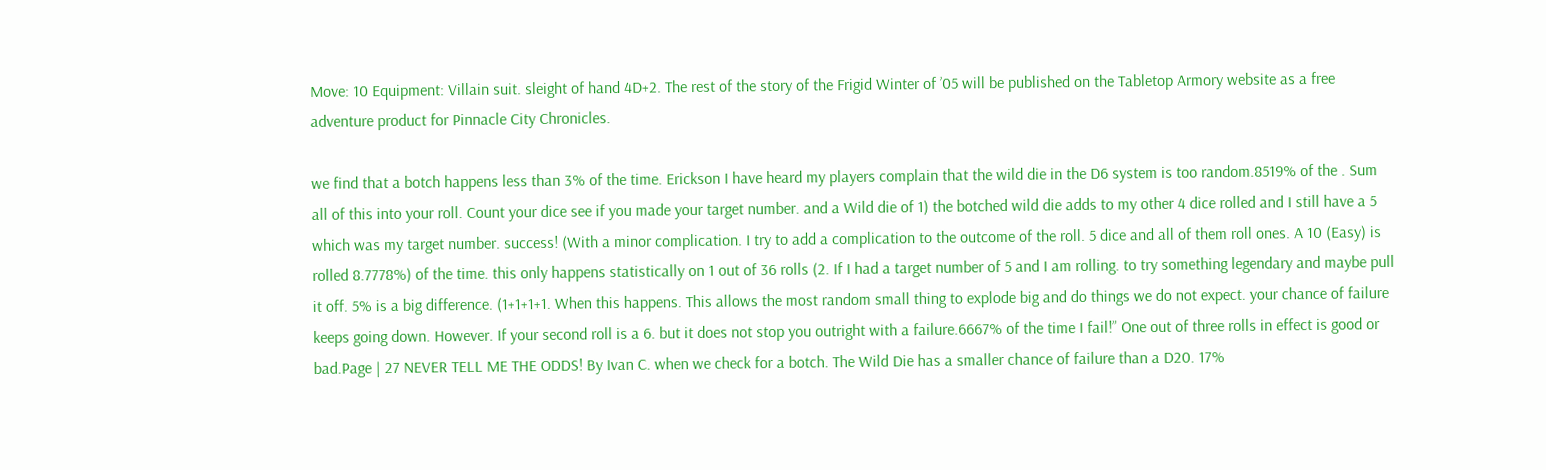Move: 10 Equipment: Villain suit. sleight of hand 4D+2. The rest of the story of the Frigid Winter of ’05 will be published on the Tabletop Armory website as a free adventure product for Pinnacle City Chronicles.

we find that a botch happens less than 3% of the time. Erickson I have heard my players complain that the wild die in the D6 system is too random.8519% of the . Sum all of this into your roll. Count your dice see if you made your target number. and a Wild die of 1) the botched wild die adds to my other 4 dice rolled and I still have a 5 which was my target number. success! (With a minor complication. I try to add a complication to the outcome of the roll. 5 dice and all of them roll ones. A 10 (Easy) is rolled 8.7778%) of the time. this only happens statistically on 1 out of 36 rolls (2. If I had a target number of 5 and I am rolling. to try something legendary and maybe pull it off. 5% is a big difference. (1+1+1+1. When this happens. This allows the most random small thing to explode big and do things we do not expect. your chance of failure keeps going down. However. If your second roll is a 6. but it does not stop you outright with a failure.6667% of the time I fail!” One out of three rolls in effect is good or bad.Page | 27 NEVER TELL ME THE ODDS! By Ivan C. when we check for a botch. The Wild Die has a smaller chance of failure than a D20. 17%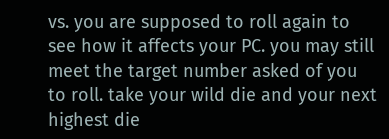vs. you are supposed to roll again to see how it affects your PC. you may still meet the target number asked of you to roll. take your wild die and your next highest die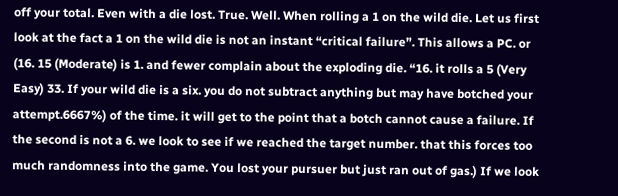off your total. Even with a die lost. True. Well. When rolling a 1 on the wild die. Let us first look at the fact a 1 on the wild die is not an instant “critical failure”. This allows a PC. or (16. 15 (Moderate) is 1. and fewer complain about the exploding die. “16. it rolls a 5 (Very Easy) 33. If your wild die is a six. you do not subtract anything but may have botched your attempt.6667%) of the time. it will get to the point that a botch cannot cause a failure. If the second is not a 6. we look to see if we reached the target number. that this forces too much randomness into the game. You lost your pursuer but just ran out of gas.) If we look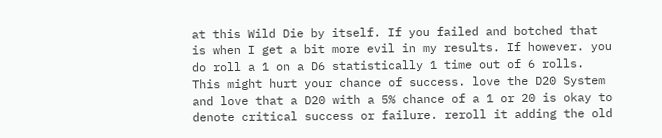at this Wild Die by itself. If you failed and botched that is when I get a bit more evil in my results. If however. you do roll a 1 on a D6 statistically 1 time out of 6 rolls. This might hurt your chance of success. love the D20 System and love that a D20 with a 5% chance of a 1 or 20 is okay to denote critical success or failure. reroll it adding the old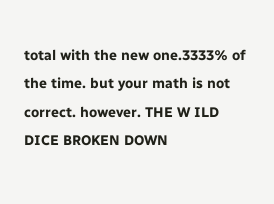total with the new one.3333% of the time. but your math is not correct. however. THE W ILD DICE BROKEN DOWN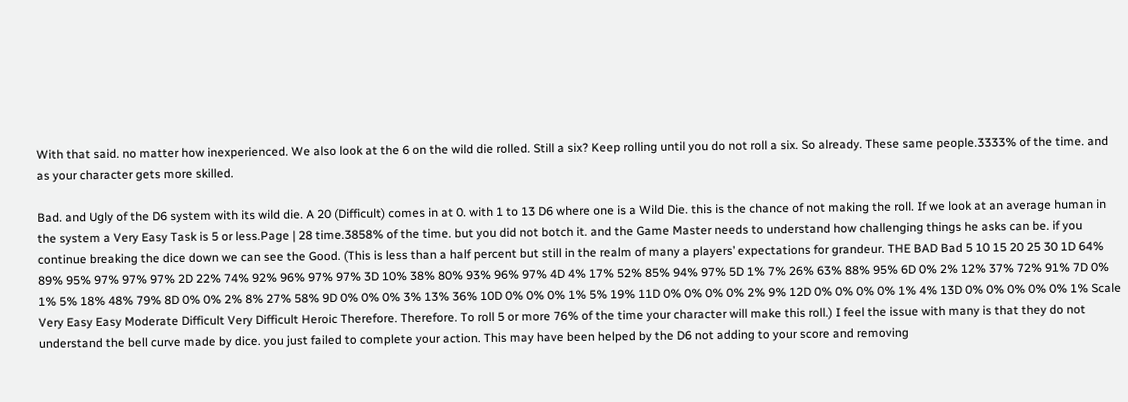With that said. no matter how inexperienced. We also look at the 6 on the wild die rolled. Still a six? Keep rolling until you do not roll a six. So already. These same people.3333% of the time. and as your character gets more skilled.

Bad. and Ugly of the D6 system with its wild die. A 20 (Difficult) comes in at 0. with 1 to 13 D6 where one is a Wild Die. this is the chance of not making the roll. If we look at an average human in the system a Very Easy Task is 5 or less.Page | 28 time.3858% of the time. but you did not botch it. and the Game Master needs to understand how challenging things he asks can be. if you continue breaking the dice down we can see the Good. (This is less than a half percent but still in the realm of many a players’ expectations for grandeur. THE BAD Bad 5 10 15 20 25 30 1D 64% 89% 95% 97% 97% 97% 2D 22% 74% 92% 96% 97% 97% 3D 10% 38% 80% 93% 96% 97% 4D 4% 17% 52% 85% 94% 97% 5D 1% 7% 26% 63% 88% 95% 6D 0% 2% 12% 37% 72% 91% 7D 0% 1% 5% 18% 48% 79% 8D 0% 0% 2% 8% 27% 58% 9D 0% 0% 0% 3% 13% 36% 10D 0% 0% 0% 1% 5% 19% 11D 0% 0% 0% 0% 2% 9% 12D 0% 0% 0% 0% 1% 4% 13D 0% 0% 0% 0% 0% 1% Scale Very Easy Easy Moderate Difficult Very Difficult Heroic Therefore. Therefore. To roll 5 or more 76% of the time your character will make this roll.) I feel the issue with many is that they do not understand the bell curve made by dice. you just failed to complete your action. This may have been helped by the D6 not adding to your score and removing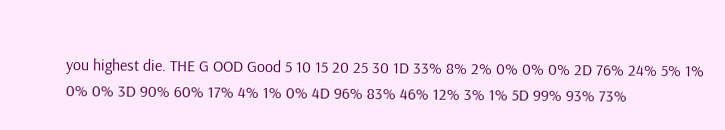you highest die. THE G OOD Good 5 10 15 20 25 30 1D 33% 8% 2% 0% 0% 0% 2D 76% 24% 5% 1% 0% 0% 3D 90% 60% 17% 4% 1% 0% 4D 96% 83% 46% 12% 3% 1% 5D 99% 93% 73%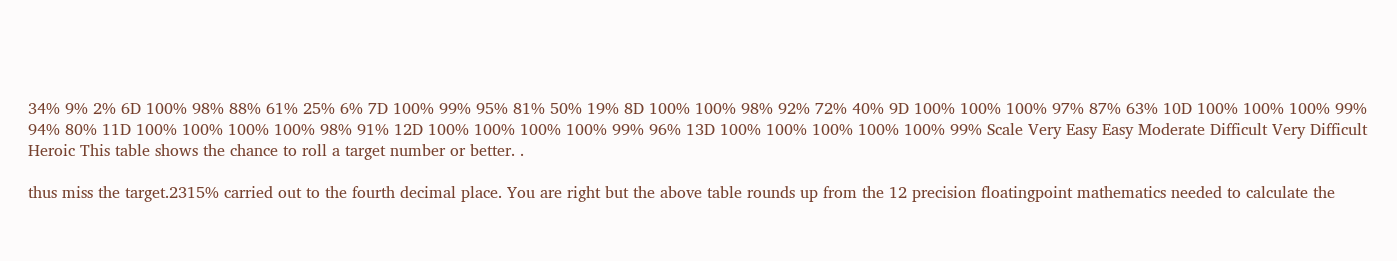34% 9% 2% 6D 100% 98% 88% 61% 25% 6% 7D 100% 99% 95% 81% 50% 19% 8D 100% 100% 98% 92% 72% 40% 9D 100% 100% 100% 97% 87% 63% 10D 100% 100% 100% 99% 94% 80% 11D 100% 100% 100% 100% 98% 91% 12D 100% 100% 100% 100% 99% 96% 13D 100% 100% 100% 100% 100% 99% Scale Very Easy Easy Moderate Difficult Very Difficult Heroic This table shows the chance to roll a target number or better. .

thus miss the target.2315% carried out to the fourth decimal place. You are right but the above table rounds up from the 12 precision floatingpoint mathematics needed to calculate the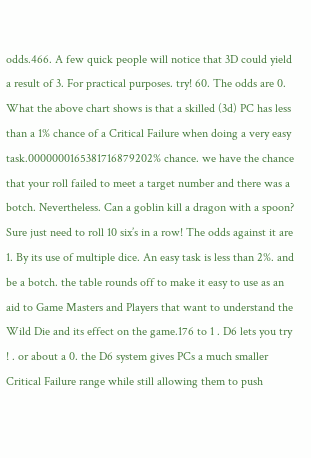odds.466. A few quick people will notice that 3D could yield a result of 3. For practical purposes. try! 60. The odds are 0. What the above chart shows is that a skilled (3d) PC has less than a 1% chance of a Critical Failure when doing a very easy task.0000000165381716879202% chance. we have the chance that your roll failed to meet a target number and there was a botch. Nevertheless. Can a goblin kill a dragon with a spoon? Sure just need to roll 10 six’s in a row! The odds against it are 1. By its use of multiple dice. An easy task is less than 2%. and be a botch. the table rounds off to make it easy to use as an aid to Game Masters and Players that want to understand the Wild Die and its effect on the game.176 to 1 . D6 lets you try ! . or about a 0. the D6 system gives PCs a much smaller Critical Failure range while still allowing them to push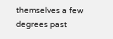themselves a few degrees past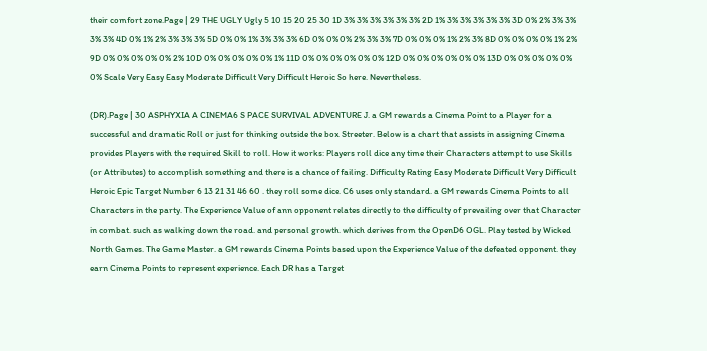their comfort zone.Page | 29 THE UGLY Ugly 5 10 15 20 25 30 1D 3% 3% 3% 3% 3% 3% 2D 1% 3% 3% 3% 3% 3% 3D 0% 2% 3% 3% 3% 3% 4D 0% 1% 2% 3% 3% 3% 5D 0% 0% 1% 3% 3% 3% 6D 0% 0% 0% 2% 3% 3% 7D 0% 0% 0% 1% 2% 3% 8D 0% 0% 0% 0% 1% 2% 9D 0% 0% 0% 0% 0% 2% 10D 0% 0% 0% 0% 0% 1% 11D 0% 0% 0% 0% 0% 0% 12D 0% 0% 0% 0% 0% 0% 13D 0% 0% 0% 0% 0% 0% Scale Very Easy Easy Moderate Difficult Very Difficult Heroic So here. Nevertheless.

(DR).Page | 30 ASPHYXIA A CINEMA6 S PACE SURVIVAL ADVENTURE J. a GM rewards a Cinema Point to a Player for a successful and dramatic Roll or just for thinking outside the box. Streeter. Below is a chart that assists in assigning Cinema provides Players with the required Skill to roll. How it works: Players roll dice any time their Characters attempt to use Skills (or Attributes) to accomplish something and there is a chance of failing. Difficulty Rating Easy Moderate Difficult Very Difficult Heroic Epic Target Number 6 13 21 31 46 60 . they roll some dice. C6 uses only standard. a GM rewards Cinema Points to all Characters in the party. The Experience Value of ann opponent relates directly to the difficulty of prevailing over that Character in combat. such as walking down the road. and personal growth. which derives from the OpenD6 OGL. Play tested by Wicked North Games. The Game Master. a GM rewards Cinema Points based upon the Experience Value of the defeated opponent. they earn Cinema Points to represent experience. Each DR has a Target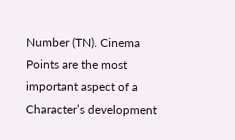Number (TN). Cinema Points are the most important aspect of a Character’s development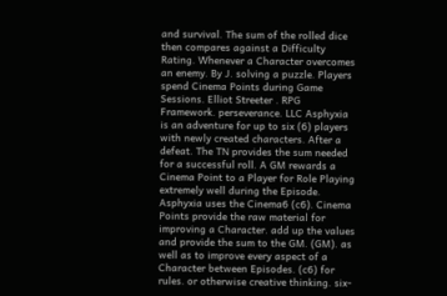and survival. The sum of the rolled dice then compares against a Difficulty Rating. Whenever a Character overcomes an enemy. By J. solving a puzzle. Players spend Cinema Points during Game Sessions. Elliot Streeter . RPG Framework. perseverance. LLC Asphyxia is an adventure for up to six (6) players with newly created characters. After a defeat. The TN provides the sum needed for a successful roll. A GM rewards a Cinema Point to a Player for Role Playing extremely well during the Episode. Asphyxia uses the Cinema6 (c6). Cinema Points provide the raw material for improving a Character. add up the values and provide the sum to the GM. (GM). as well as to improve every aspect of a Character between Episodes. (c6) for rules. or otherwise creative thinking. six-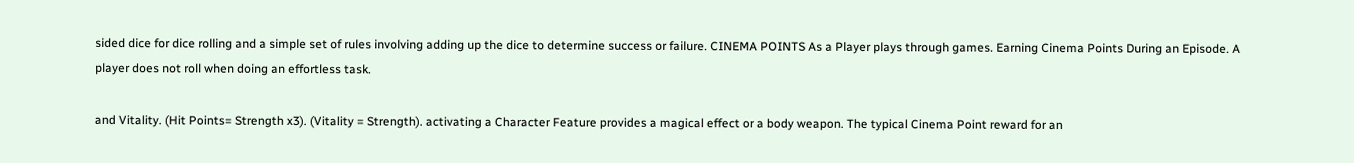sided dice for dice rolling and a simple set of rules involving adding up the dice to determine success or failure. CINEMA POINTS As a Player plays through games. Earning Cinema Points During an Episode. A player does not roll when doing an effortless task.

and Vitality. (Hit Points= Strength x3). (Vitality = Strength). activating a Character Feature provides a magical effect or a body weapon. The typical Cinema Point reward for an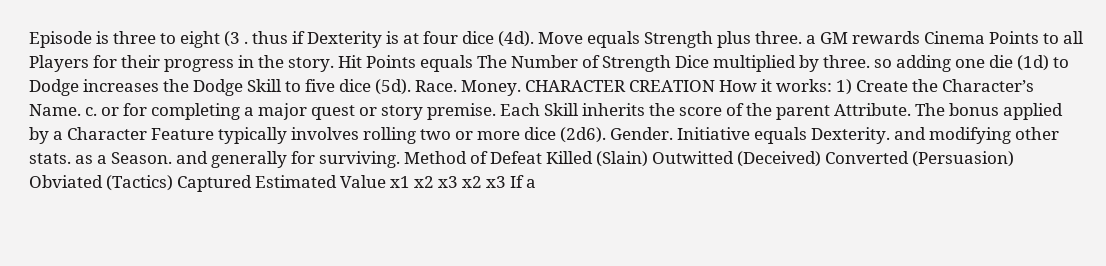Episode is three to eight (3 . thus if Dexterity is at four dice (4d). Move equals Strength plus three. a GM rewards Cinema Points to all Players for their progress in the story. Hit Points equals The Number of Strength Dice multiplied by three. so adding one die (1d) to Dodge increases the Dodge Skill to five dice (5d). Race. Money. CHARACTER CREATION How it works: 1) Create the Character’s Name. c. or for completing a major quest or story premise. Each Skill inherits the score of the parent Attribute. The bonus applied by a Character Feature typically involves rolling two or more dice (2d6). Gender. Initiative equals Dexterity. and modifying other stats. as a Season. and generally for surviving. Method of Defeat Killed (Slain) Outwitted (Deceived) Converted (Persuasion) Obviated (Tactics) Captured Estimated Value x1 x2 x3 x2 x3 If a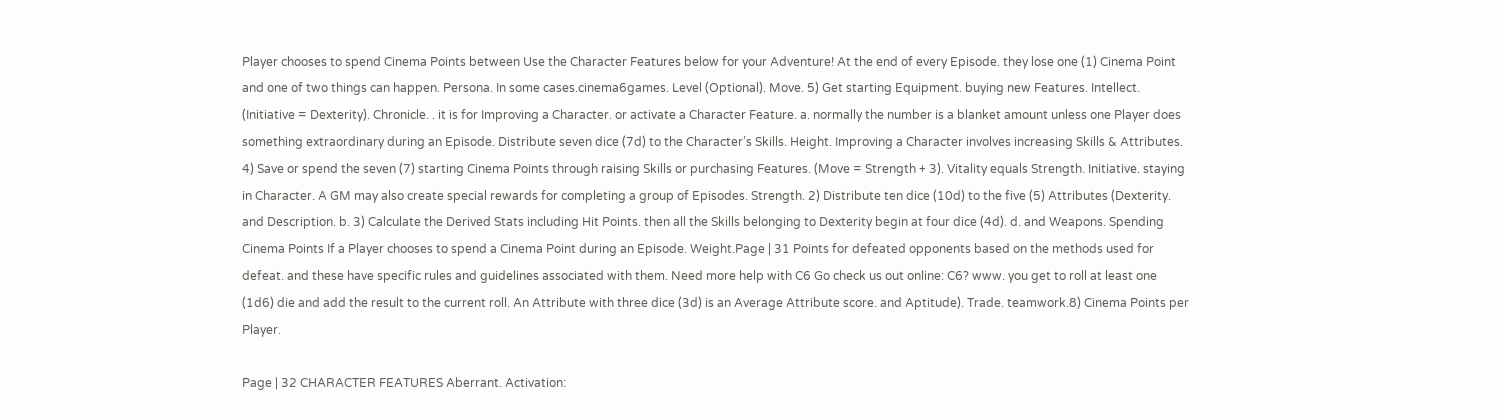Player chooses to spend Cinema Points between Use the Character Features below for your Adventure! At the end of every Episode. they lose one (1) Cinema Point and one of two things can happen. Persona. In some cases.cinema6games. Level (Optional). Move. 5) Get starting Equipment. buying new Features. Intellect. (Initiative = Dexterity). Chronicle. . it is for Improving a Character. or activate a Character Feature. a. normally the number is a blanket amount unless one Player does something extraordinary during an Episode. Distribute seven dice (7d) to the Character’s Skills. Height. Improving a Character involves increasing Skills & Attributes. 4) Save or spend the seven (7) starting Cinema Points through raising Skills or purchasing Features. (Move = Strength + 3). Vitality equals Strength. Initiative. staying in Character. A GM may also create special rewards for completing a group of Episodes. Strength. 2) Distribute ten dice (10d) to the five (5) Attributes (Dexterity. and Description. b. 3) Calculate the Derived Stats including Hit Points. then all the Skills belonging to Dexterity begin at four dice (4d). d. and Weapons. Spending Cinema Points If a Player chooses to spend a Cinema Point during an Episode. Weight.Page | 31 Points for defeated opponents based on the methods used for defeat. and these have specific rules and guidelines associated with them. Need more help with C6 Go check us out online: C6? www. you get to roll at least one (1d6) die and add the result to the current roll. An Attribute with three dice (3d) is an Average Attribute score. and Aptitude). Trade. teamwork.8) Cinema Points per Player.

Page | 32 CHARACTER FEATURES Aberrant. Activation: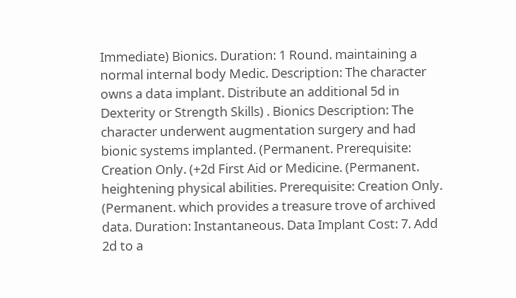Immediate) Bionics. Duration: 1 Round. maintaining a normal internal body Medic. Description: The character owns a data implant. Distribute an additional 5d in Dexterity or Strength Skills) . Bionics Description: The character underwent augmentation surgery and had bionic systems implanted. (Permanent. Prerequisite: Creation Only. (+2d First Aid or Medicine. (Permanent. heightening physical abilities. Prerequisite: Creation Only. (Permanent. which provides a treasure trove of archived data. Duration: Instantaneous. Data Implant Cost: 7. Add 2d to a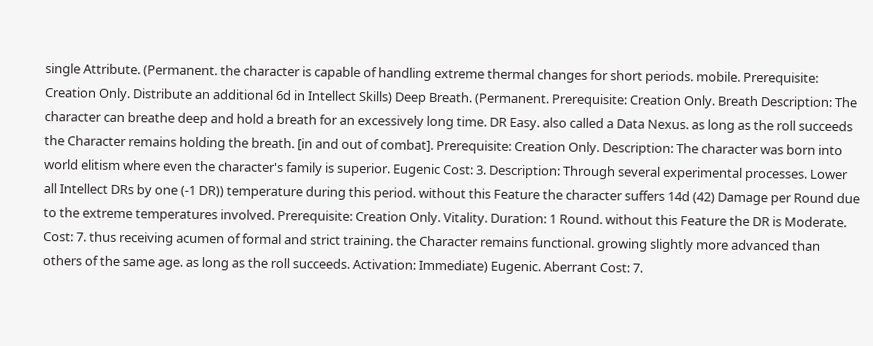single Attribute. (Permanent. the character is capable of handling extreme thermal changes for short periods. mobile. Prerequisite: Creation Only. Distribute an additional 6d in Intellect Skills) Deep Breath. (Permanent. Prerequisite: Creation Only. Breath Description: The character can breathe deep and hold a breath for an excessively long time. DR Easy. also called a Data Nexus. as long as the roll succeeds the Character remains holding the breath. [in and out of combat]. Prerequisite: Creation Only. Description: The character was born into world elitism where even the character's family is superior. Eugenic Cost: 3. Description: Through several experimental processes. Lower all Intellect DRs by one (-1 DR)) temperature during this period. without this Feature the character suffers 14d (42) Damage per Round due to the extreme temperatures involved. Prerequisite: Creation Only. Vitality. Duration: 1 Round. without this Feature the DR is Moderate. Cost: 7. thus receiving acumen of formal and strict training. the Character remains functional. growing slightly more advanced than others of the same age. as long as the roll succeeds. Activation: Immediate) Eugenic. Aberrant Cost: 7.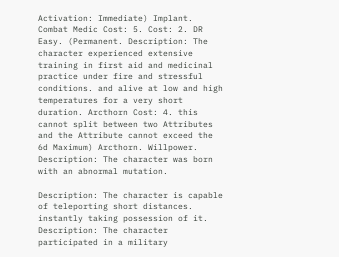Activation: Immediate) Implant. Combat Medic Cost: 5. Cost: 2. DR Easy. (Permanent. Description: The character experienced extensive training in first aid and medicinal practice under fire and stressful conditions. and alive at low and high temperatures for a very short duration. Arcthorn Cost: 4. this cannot split between two Attributes and the Attribute cannot exceed the 6d Maximum) Arcthorn. Willpower. Description: The character was born with an abnormal mutation.

Description: The character is capable of teleporting short distances. instantly taking possession of it. Description: The character participated in a military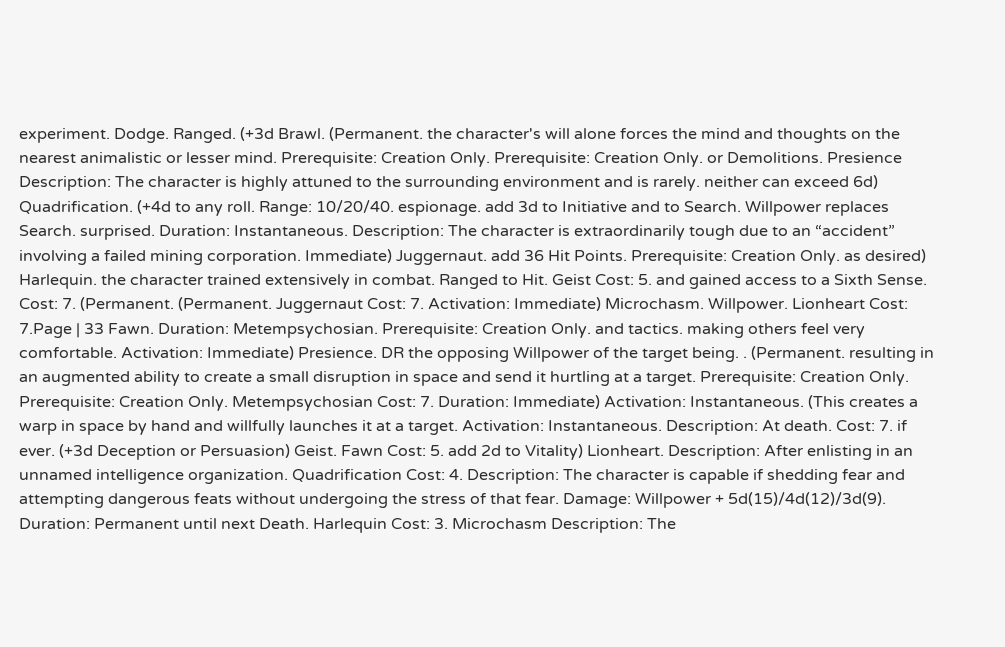experiment. Dodge. Ranged. (+3d Brawl. (Permanent. the character's will alone forces the mind and thoughts on the nearest animalistic or lesser mind. Prerequisite: Creation Only. Prerequisite: Creation Only. or Demolitions. Presience Description: The character is highly attuned to the surrounding environment and is rarely. neither can exceed 6d) Quadrification. (+4d to any roll. Range: 10/20/40. espionage. add 3d to Initiative and to Search. Willpower replaces Search. surprised. Duration: Instantaneous. Description: The character is extraordinarily tough due to an “accident” involving a failed mining corporation. Immediate) Juggernaut. add 36 Hit Points. Prerequisite: Creation Only. as desired) Harlequin. the character trained extensively in combat. Ranged to Hit. Geist Cost: 5. and gained access to a Sixth Sense. Cost: 7. (Permanent. (Permanent. Juggernaut Cost: 7. Activation: Immediate) Microchasm. Willpower. Lionheart Cost: 7.Page | 33 Fawn. Duration: Metempsychosian. Prerequisite: Creation Only. and tactics. making others feel very comfortable. Activation: Immediate) Presience. DR the opposing Willpower of the target being. . (Permanent. resulting in an augmented ability to create a small disruption in space and send it hurtling at a target. Prerequisite: Creation Only. Prerequisite: Creation Only. Metempsychosian Cost: 7. Duration: Immediate) Activation: Instantaneous. (This creates a warp in space by hand and willfully launches it at a target. Activation: Instantaneous. Description: At death. Cost: 7. if ever. (+3d Deception or Persuasion) Geist. Fawn Cost: 5. add 2d to Vitality) Lionheart. Description: After enlisting in an unnamed intelligence organization. Quadrification Cost: 4. Description: The character is capable if shedding fear and attempting dangerous feats without undergoing the stress of that fear. Damage: Willpower + 5d(15)/4d(12)/3d(9). Duration: Permanent until next Death. Harlequin Cost: 3. Microchasm Description: The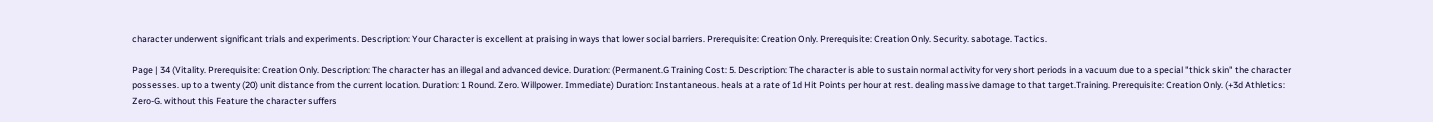character underwent significant trials and experiments. Description: Your Character is excellent at praising in ways that lower social barriers. Prerequisite: Creation Only. Prerequisite: Creation Only. Security. sabotage. Tactics.

Page | 34 (Vitality. Prerequisite: Creation Only. Description: The character has an illegal and advanced device. Duration: (Permanent.G Training Cost: 5. Description: The character is able to sustain normal activity for very short periods in a vacuum due to a special "thick skin" the character possesses. up to a twenty (20) unit distance from the current location. Duration: 1 Round. Zero. Willpower. Immediate) Duration: Instantaneous. heals at a rate of 1d Hit Points per hour at rest. dealing massive damage to that target.Training. Prerequisite: Creation Only. (+3d Athletics: Zero-G. without this Feature the character suffers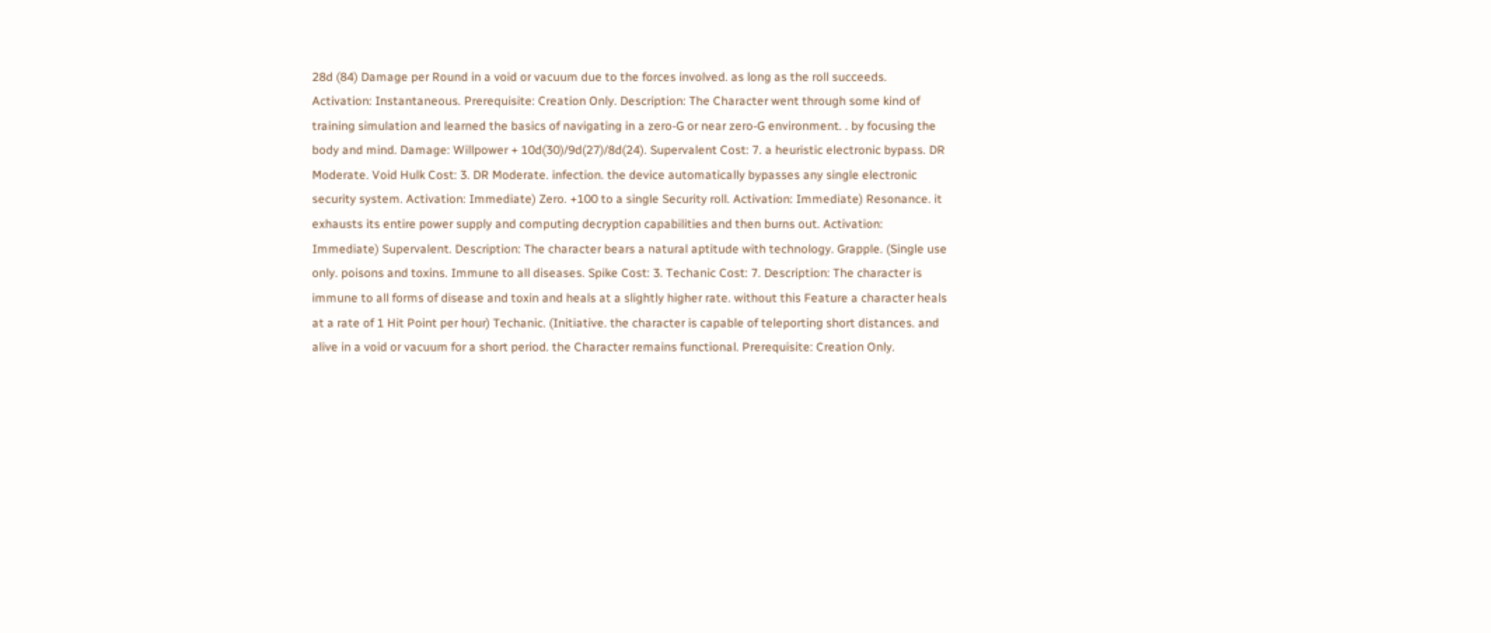28d (84) Damage per Round in a void or vacuum due to the forces involved. as long as the roll succeeds. Activation: Instantaneous. Prerequisite: Creation Only. Description: The Character went through some kind of training simulation and learned the basics of navigating in a zero-G or near zero-G environment. . by focusing the body and mind. Damage: Willpower + 10d(30)/9d(27)/8d(24). Supervalent Cost: 7. a heuristic electronic bypass. DR Moderate. Void Hulk Cost: 3. DR Moderate. infection. the device automatically bypasses any single electronic security system. Activation: Immediate) Zero. +100 to a single Security roll. Activation: Immediate) Resonance. it exhausts its entire power supply and computing decryption capabilities and then burns out. Activation: Immediate) Supervalent. Description: The character bears a natural aptitude with technology. Grapple. (Single use only. poisons and toxins. Immune to all diseases. Spike Cost: 3. Techanic Cost: 7. Description: The character is immune to all forms of disease and toxin and heals at a slightly higher rate. without this Feature a character heals at a rate of 1 Hit Point per hour) Techanic. (Initiative. the character is capable of teleporting short distances. and alive in a void or vacuum for a short period. the Character remains functional. Prerequisite: Creation Only.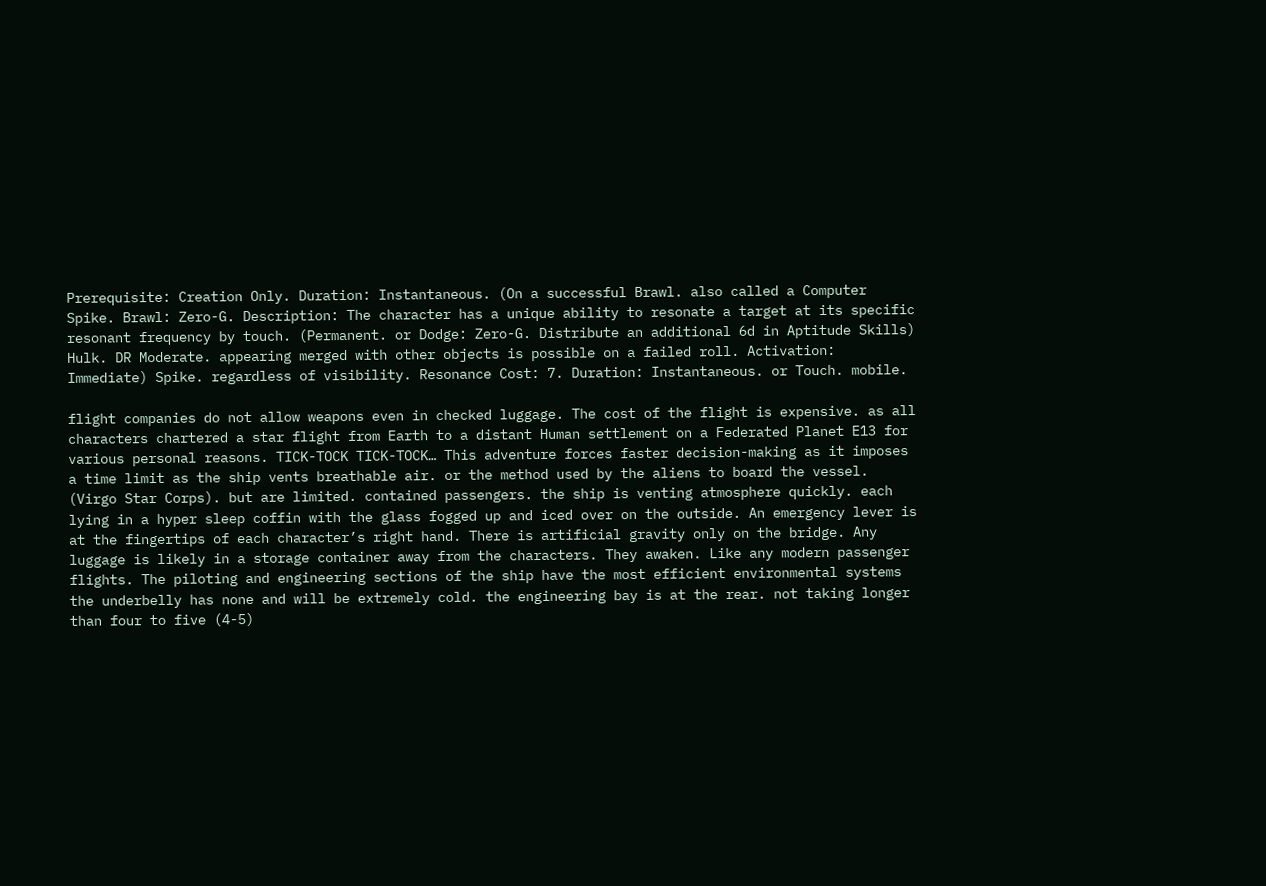Prerequisite: Creation Only. Duration: Instantaneous. (On a successful Brawl. also called a Computer Spike. Brawl: Zero-G. Description: The character has a unique ability to resonate a target at its specific resonant frequency by touch. (Permanent. or Dodge: Zero-G. Distribute an additional 6d in Aptitude Skills) Hulk. DR Moderate. appearing merged with other objects is possible on a failed roll. Activation: Immediate) Spike. regardless of visibility. Resonance Cost: 7. Duration: Instantaneous. or Touch. mobile.

flight companies do not allow weapons even in checked luggage. The cost of the flight is expensive. as all characters chartered a star flight from Earth to a distant Human settlement on a Federated Planet E13 for various personal reasons. TICK-TOCK TICK-TOCK… This adventure forces faster decision-making as it imposes a time limit as the ship vents breathable air. or the method used by the aliens to board the vessel. (Virgo Star Corps). but are limited. contained passengers. the ship is venting atmosphere quickly. each lying in a hyper sleep coffin with the glass fogged up and iced over on the outside. An emergency lever is at the fingertips of each character’s right hand. There is artificial gravity only on the bridge. Any luggage is likely in a storage container away from the characters. They awaken. Like any modern passenger flights. The piloting and engineering sections of the ship have the most efficient environmental systems the underbelly has none and will be extremely cold. the engineering bay is at the rear. not taking longer than four to five (4-5)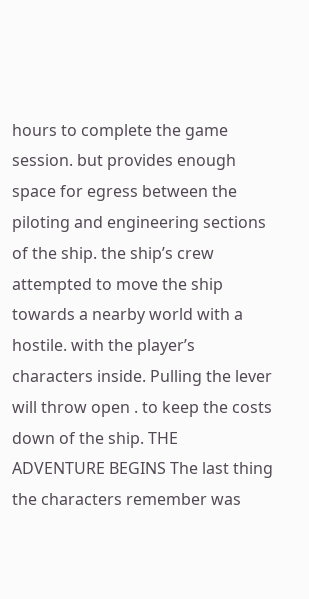hours to complete the game session. but provides enough space for egress between the piloting and engineering sections of the ship. the ship’s crew attempted to move the ship towards a nearby world with a hostile. with the player’s characters inside. Pulling the lever will throw open . to keep the costs down of the ship. THE ADVENTURE BEGINS The last thing the characters remember was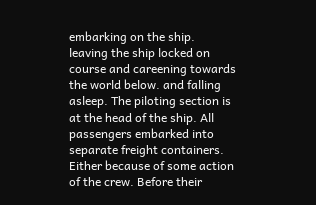embarking on the ship. leaving the ship locked on course and careening towards the world below. and falling asleep. The piloting section is at the head of the ship. All passengers embarked into separate freight containers. Either because of some action of the crew. Before their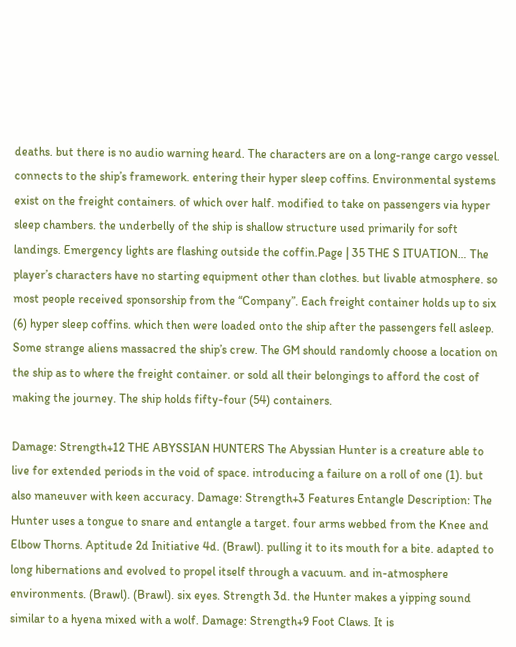deaths. but there is no audio warning heard. The characters are on a long-range cargo vessel. connects to the ship’s framework. entering their hyper sleep coffins. Environmental systems exist on the freight containers. of which over half. modified to take on passengers via hyper sleep chambers. the underbelly of the ship is shallow structure used primarily for soft landings. Emergency lights are flashing outside the coffin.Page | 35 THE S ITUATION… The player’s characters have no starting equipment other than clothes. but livable atmosphere. so most people received sponsorship from the “Company”. Each freight container holds up to six (6) hyper sleep coffins. which then were loaded onto the ship after the passengers fell asleep. Some strange aliens massacred the ship’s crew. The GM should randomly choose a location on the ship as to where the freight container. or sold all their belongings to afford the cost of making the journey. The ship holds fifty-four (54) containers.

Damage: Strength+12 THE ABYSSIAN HUNTERS The Abyssian Hunter is a creature able to live for extended periods in the void of space. introducing a failure on a roll of one (1). but also maneuver with keen accuracy. Damage: Strength+3 Features Entangle Description: The Hunter uses a tongue to snare and entangle a target. four arms webbed from the Knee and Elbow Thorns. Aptitude 2d Initiative 4d. (Brawl). pulling it to its mouth for a bite. adapted to long hibernations and evolved to propel itself through a vacuum. and in-atmosphere environments. (Brawl). (Brawl). six eyes. Strength 3d. the Hunter makes a yipping sound similar to a hyena mixed with a wolf. Damage: Strength+9 Foot Claws. It is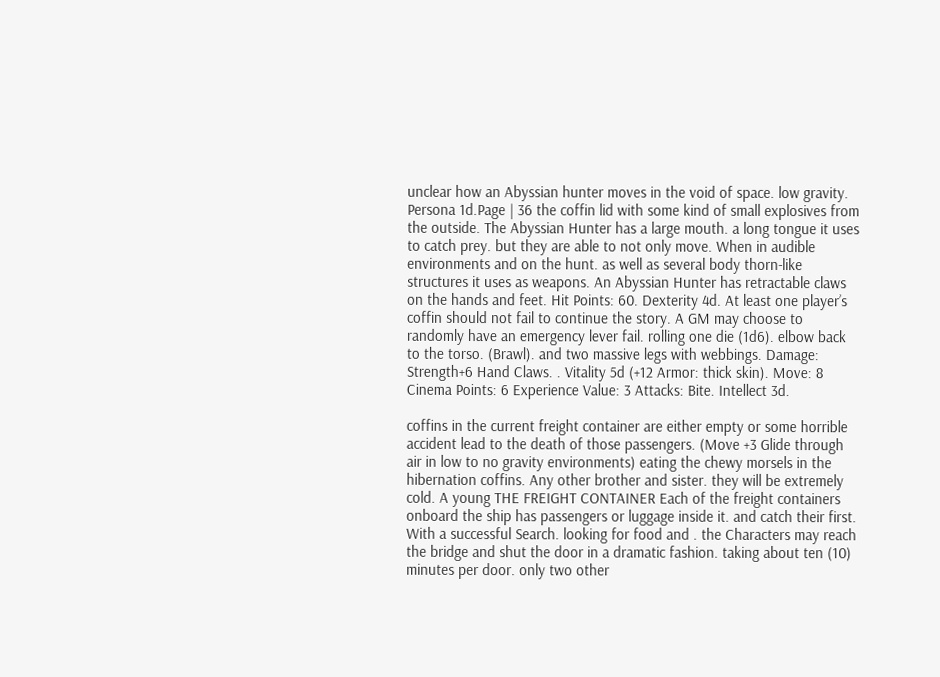unclear how an Abyssian hunter moves in the void of space. low gravity. Persona 1d.Page | 36 the coffin lid with some kind of small explosives from the outside. The Abyssian Hunter has a large mouth. a long tongue it uses to catch prey. but they are able to not only move. When in audible environments and on the hunt. as well as several body thorn-like structures it uses as weapons. An Abyssian Hunter has retractable claws on the hands and feet. Hit Points: 60. Dexterity 4d. At least one player’s coffin should not fail to continue the story. A GM may choose to randomly have an emergency lever fail. rolling one die (1d6). elbow back to the torso. (Brawl). and two massive legs with webbings. Damage: Strength+6 Hand Claws. . Vitality 5d (+12 Armor: thick skin). Move: 8 Cinema Points: 6 Experience Value: 3 Attacks: Bite. Intellect 3d.

coffins in the current freight container are either empty or some horrible accident lead to the death of those passengers. (Move +3 Glide through air in low to no gravity environments) eating the chewy morsels in the hibernation coffins. Any other brother and sister. they will be extremely cold. A young THE FREIGHT CONTAINER Each of the freight containers onboard the ship has passengers or luggage inside it. and catch their first. With a successful Search. looking for food and . the Characters may reach the bridge and shut the door in a dramatic fashion. taking about ten (10) minutes per door. only two other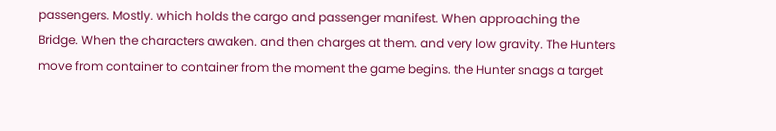passengers. Mostly. which holds the cargo and passenger manifest. When approaching the Bridge. When the characters awaken. and then charges at them. and very low gravity. The Hunters move from container to container from the moment the game begins. the Hunter snags a target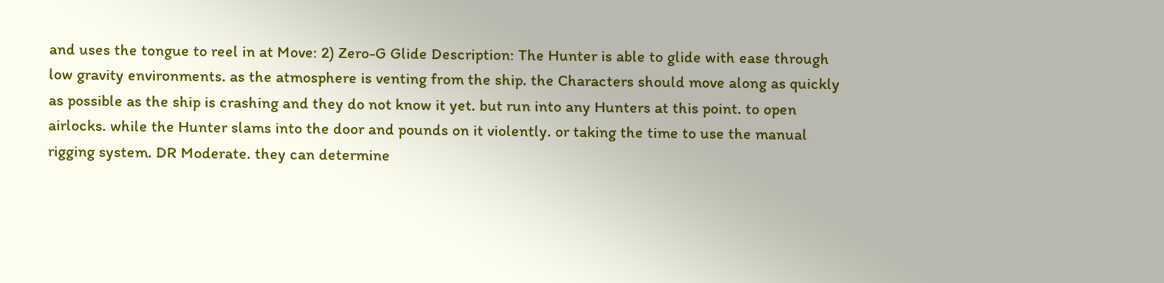and uses the tongue to reel in at Move: 2) Zero-G Glide Description: The Hunter is able to glide with ease through low gravity environments. as the atmosphere is venting from the ship. the Characters should move along as quickly as possible as the ship is crashing and they do not know it yet. but run into any Hunters at this point. to open airlocks. while the Hunter slams into the door and pounds on it violently. or taking the time to use the manual rigging system. DR Moderate. they can determine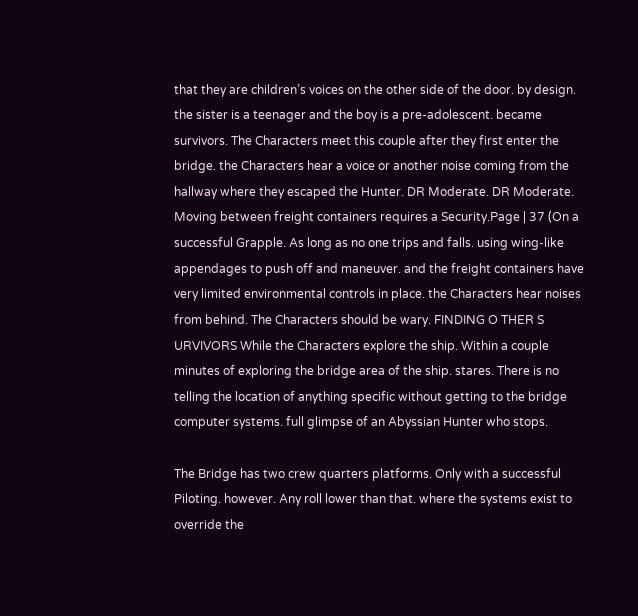that they are children’s voices on the other side of the door. by design. the sister is a teenager and the boy is a pre-adolescent. became survivors. The Characters meet this couple after they first enter the bridge. the Characters hear a voice or another noise coming from the hallway where they escaped the Hunter. DR Moderate. DR Moderate. Moving between freight containers requires a Security.Page | 37 (On a successful Grapple. As long as no one trips and falls. using wing-like appendages to push off and maneuver. and the freight containers have very limited environmental controls in place. the Characters hear noises from behind. The Characters should be wary. FINDING O THER S URVIVORS While the Characters explore the ship. Within a couple minutes of exploring the bridge area of the ship. stares. There is no telling the location of anything specific without getting to the bridge computer systems. full glimpse of an Abyssian Hunter who stops.

The Bridge has two crew quarters platforms. Only with a successful Piloting. however. Any roll lower than that. where the systems exist to override the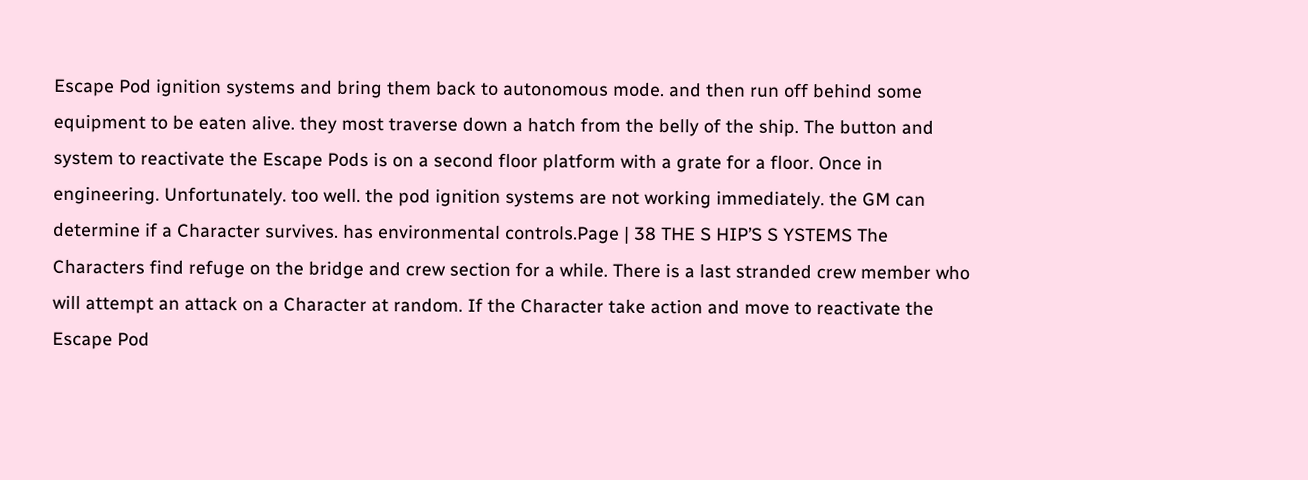Escape Pod ignition systems and bring them back to autonomous mode. and then run off behind some equipment to be eaten alive. they most traverse down a hatch from the belly of the ship. The button and system to reactivate the Escape Pods is on a second floor platform with a grate for a floor. Once in engineering. Unfortunately. too well. the pod ignition systems are not working immediately. the GM can determine if a Character survives. has environmental controls.Page | 38 THE S HIP’S S YSTEMS The Characters find refuge on the bridge and crew section for a while. There is a last stranded crew member who will attempt an attack on a Character at random. If the Character take action and move to reactivate the Escape Pod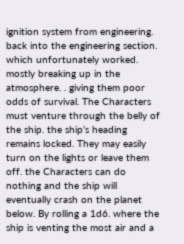ignition system from engineering. back into the engineering section. which unfortunately worked. mostly breaking up in the atmosphere. . giving them poor odds of survival. The Characters must venture through the belly of the ship. the ship’s heading remains locked. They may easily turn on the lights or leave them off. the Characters can do nothing and the ship will eventually crash on the planet below. By rolling a 1d6. where the ship is venting the most air and a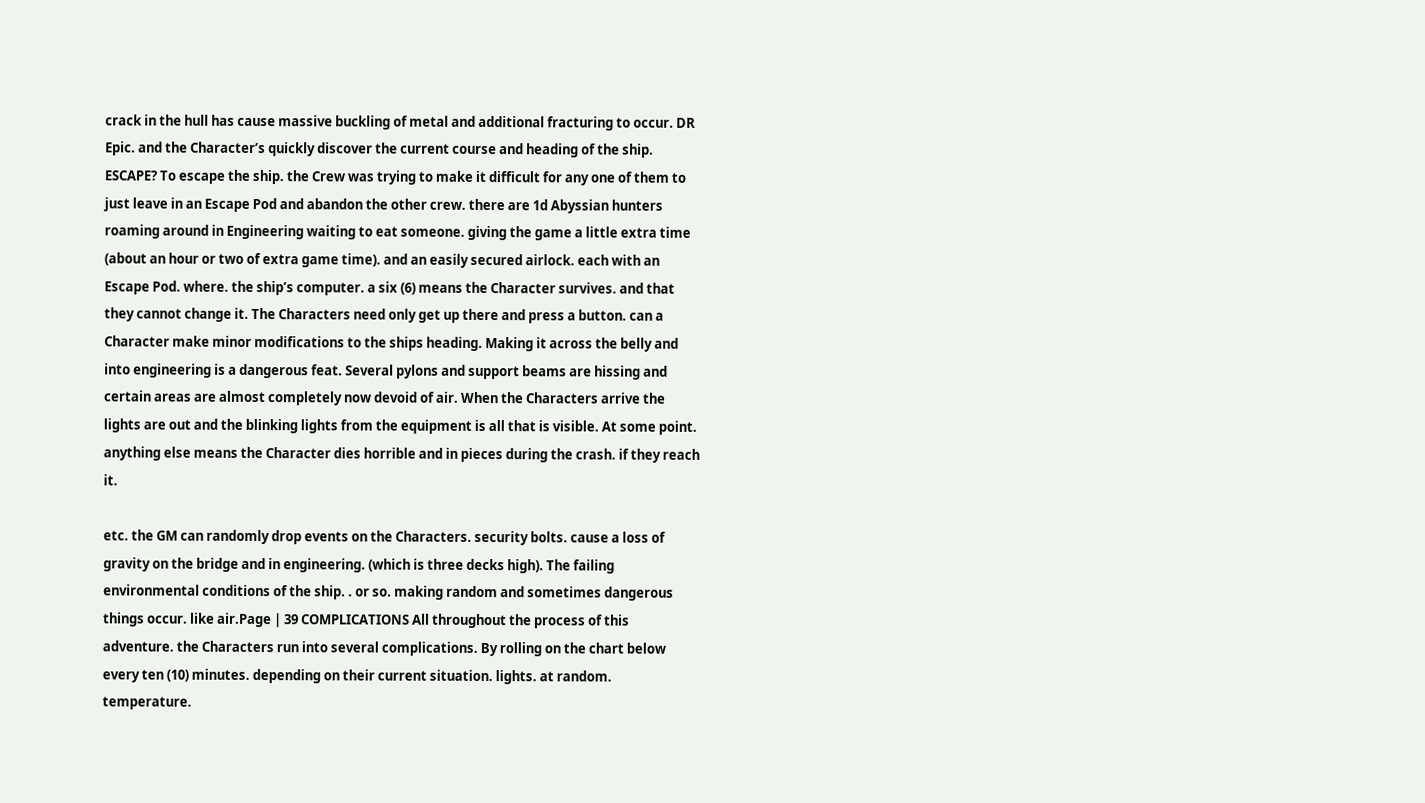crack in the hull has cause massive buckling of metal and additional fracturing to occur. DR Epic. and the Character’s quickly discover the current course and heading of the ship. ESCAPE? To escape the ship. the Crew was trying to make it difficult for any one of them to just leave in an Escape Pod and abandon the other crew. there are 1d Abyssian hunters roaming around in Engineering waiting to eat someone. giving the game a little extra time (about an hour or two of extra game time). and an easily secured airlock. each with an Escape Pod. where. the ship’s computer. a six (6) means the Character survives. and that they cannot change it. The Characters need only get up there and press a button. can a Character make minor modifications to the ships heading. Making it across the belly and into engineering is a dangerous feat. Several pylons and support beams are hissing and certain areas are almost completely now devoid of air. When the Characters arrive the lights are out and the blinking lights from the equipment is all that is visible. At some point. anything else means the Character dies horrible and in pieces during the crash. if they reach it.

etc. the GM can randomly drop events on the Characters. security bolts. cause a loss of gravity on the bridge and in engineering. (which is three decks high). The failing environmental conditions of the ship. . or so. making random and sometimes dangerous things occur. like air.Page | 39 COMPLICATIONS All throughout the process of this adventure. the Characters run into several complications. By rolling on the chart below every ten (10) minutes. depending on their current situation. lights. at random. temperature.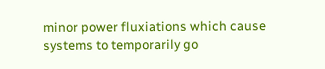minor power fluxiations which cause systems to temporarily go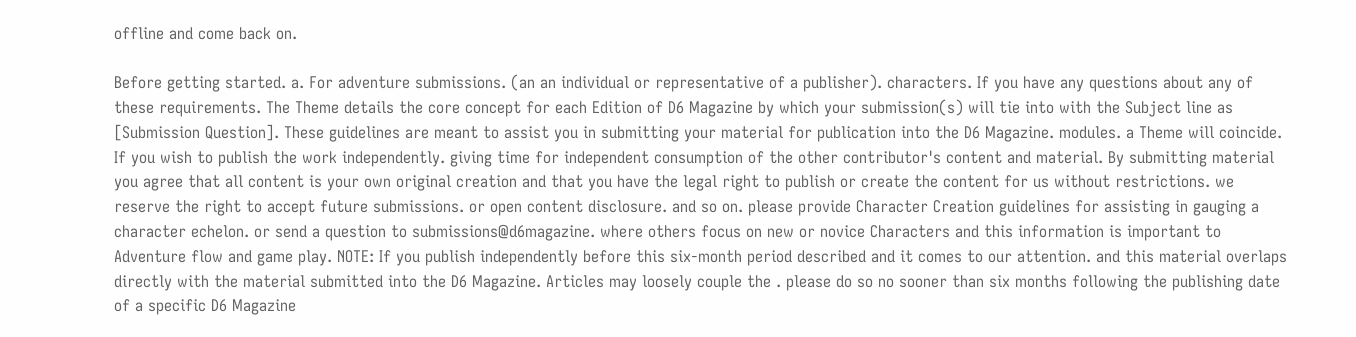offline and come back on.

Before getting started. a. For adventure submissions. (an an individual or representative of a publisher). characters. If you have any questions about any of these requirements. The Theme details the core concept for each Edition of D6 Magazine by which your submission(s) will tie into with the Subject line as [Submission Question]. These guidelines are meant to assist you in submitting your material for publication into the D6 Magazine. modules. a Theme will coincide. If you wish to publish the work independently. giving time for independent consumption of the other contributor's content and material. By submitting material you agree that all content is your own original creation and that you have the legal right to publish or create the content for us without restrictions. we reserve the right to accept future submissions. or open content disclosure. and so on. please provide Character Creation guidelines for assisting in gauging a character echelon. or send a question to submissions@d6magazine. where others focus on new or novice Characters and this information is important to Adventure flow and game play. NOTE: If you publish independently before this six-month period described and it comes to our attention. and this material overlaps directly with the material submitted into the D6 Magazine. Articles may loosely couple the . please do so no sooner than six months following the publishing date of a specific D6 Magazine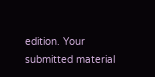edition. Your submitted material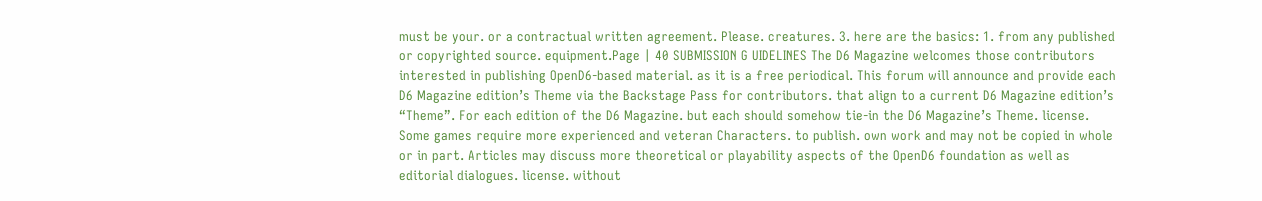must be your. or a contractual written agreement. Please. creatures. 3. here are the basics: 1. from any published or copyrighted source. equipment.Page | 40 SUBMISSION G UIDELINES The D6 Magazine welcomes those contributors interested in publishing OpenD6-based material. as it is a free periodical. This forum will announce and provide each D6 Magazine edition’s Theme via the Backstage Pass for contributors. that align to a current D6 Magazine edition’s “Theme”. For each edition of the D6 Magazine. but each should somehow tie-in the D6 Magazine’s Theme. license. Some games require more experienced and veteran Characters. to publish. own work and may not be copied in whole or in part. Articles may discuss more theoretical or playability aspects of the OpenD6 foundation as well as editorial dialogues. license. without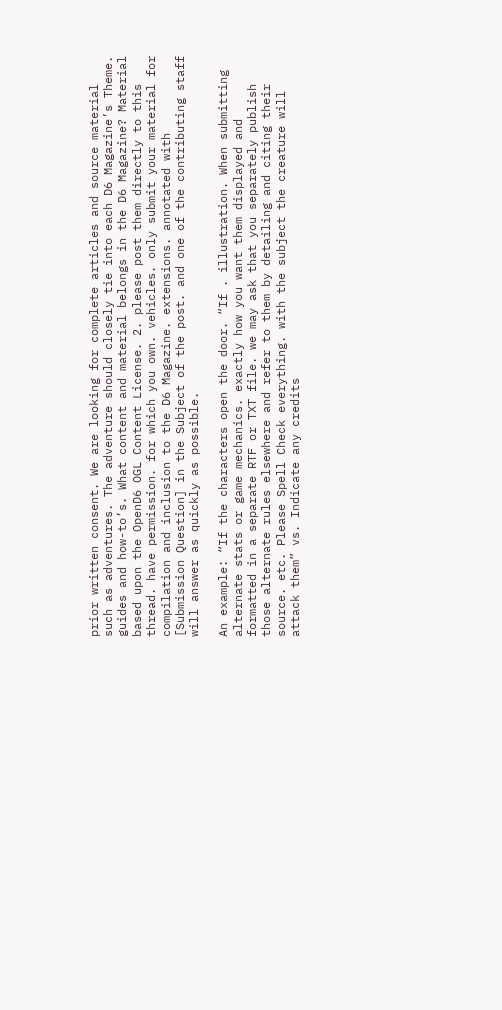prior written consent. We are looking for complete articles and source material such as adventures. The adventure should closely tie into each D6 Magazine’s Theme. guides and how-to’s. What content and material belongs in the D6 Magazine? Material based upon the OpenD6 OGL Content License. 2. please post them directly to this thread. have permission. for which you own. vehicles. only submit your material for compilation and inclusion to the D6 Magazine. extensions. annotated with [Submission Question] in the Subject of the post. and one of the contributing staff will answer as quickly as possible.

An example: “If the characters open the door. “If . illustration. When submitting alternate stats or game mechanics. exactly how you want them displayed and formatted in a separate RTF or TXT file. we may ask that you separately publish those alternate rules elsewhere and refer to them by detailing and citing their source. etc. Please Spell Check everything. with the subject the creature will attack them” vs. Indicate any credits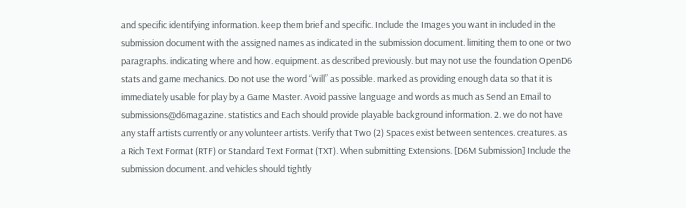and specific identifying information. keep them brief and specific. Include the Images you want in included in the submission document with the assigned names as indicated in the submission document. limiting them to one or two paragraphs. indicating where and how. equipment. as described previously. but may not use the foundation OpenD6 stats and game mechanics. Do not use the word “will” as possible. marked as providing enough data so that it is immediately usable for play by a Game Master. Avoid passive language and words as much as Send an Email to submissions@d6magazine. statistics and Each should provide playable background information. 2. we do not have any staff artists currently or any volunteer artists. Verify that Two (2) Spaces exist between sentences. creatures. as a Rich Text Format (RTF) or Standard Text Format (TXT). When submitting Extensions. [D6M Submission] Include the submission document. and vehicles should tightly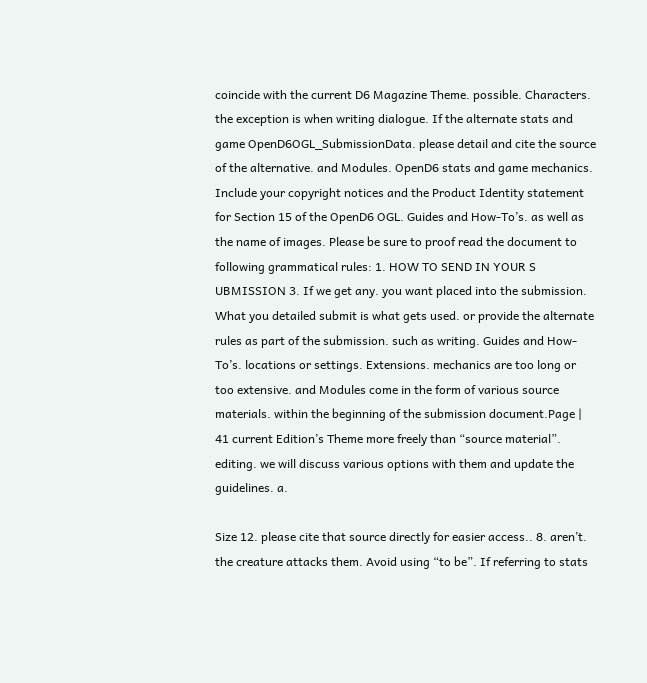coincide with the current D6 Magazine Theme. possible. Characters. the exception is when writing dialogue. If the alternate stats and game OpenD6OGL_SubmissionData. please detail and cite the source of the alternative. and Modules. OpenD6 stats and game mechanics. Include your copyright notices and the Product Identity statement for Section 15 of the OpenD6 OGL. Guides and How-To’s. as well as the name of images. Please be sure to proof read the document to following grammatical rules: 1. HOW TO SEND IN YOUR S UBMISSION 3. If we get any. you want placed into the submission. What you detailed submit is what gets used. or provide the alternate rules as part of the submission. such as writing. Guides and How-To’s. locations or settings. Extensions. mechanics are too long or too extensive. and Modules come in the form of various source materials. within the beginning of the submission document.Page | 41 current Edition’s Theme more freely than “source material”. editing. we will discuss various options with them and update the guidelines. a.

Size 12. please cite that source directly for easier access.. 8. aren’t. the creature attacks them. Avoid using “to be”. If referring to stats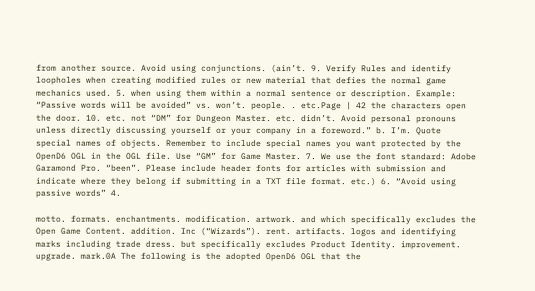from another source. Avoid using conjunctions. (ain’t. 9. Verify Rules and identify loopholes when creating modified rules or new material that defies the normal game mechanics used. 5. when using them within a normal sentence or description. Example: “Passive words will be avoided” vs. won’t. people. . etc.Page | 42 the characters open the door. 10. etc. not “DM” for Dungeon Master. etc. didn’t. Avoid personal pronouns unless directly discussing yourself or your company in a foreword.” b. I’m. Quote special names of objects. Remember to include special names you want protected by the OpenD6 OGL in the OGL file. Use “GM” for Game Master. 7. We use the font standard: Adobe Garamond Pro. “been”. Please include header fonts for articles with submission and indicate where they belong if submitting in a TXT file format. etc.) 6. “Avoid using passive words” 4.

motto. formats. enchantments. modification. artwork. and which specifically excludes the Open Game Content. addition. Inc (“Wizards”). rent. artifacts. logos and identifying marks including trade dress. but specifically excludes Product Identity. improvement. upgrade. mark.0A The following is the adopted OpenD6 OGL that the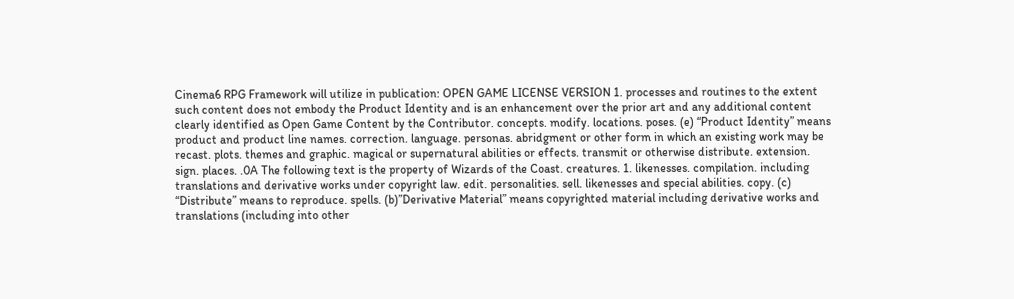Cinema6 RPG Framework will utilize in publication: OPEN GAME LICENSE VERSION 1. processes and routines to the extent such content does not embody the Product Identity and is an enhancement over the prior art and any additional content clearly identified as Open Game Content by the Contributor. concepts. modify. locations. poses. (e) “Product Identity” means product and product line names. correction. language. personas. abridgment or other form in which an existing work may be recast. plots. themes and graphic. magical or supernatural abilities or effects. transmit or otherwise distribute. extension. sign. places. .0A The following text is the property of Wizards of the Coast. creatures. 1. likenesses. compilation. including translations and derivative works under copyright law. edit. personalities. sell. likenesses and special abilities. copy. (c) “Distribute” means to reproduce. spells. (b)”Derivative Material” means copyrighted material including derivative works and translations (including into other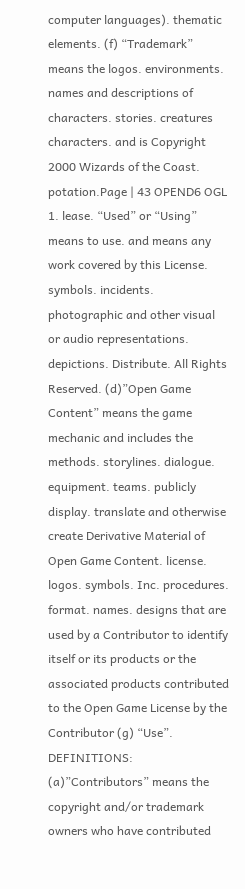computer languages). thematic elements. (f) “Trademark” means the logos. environments. names and descriptions of characters. stories. creatures characters. and is Copyright 2000 Wizards of the Coast. potation.Page | 43 OPEND6 OGL 1. lease. “Used” or “Using” means to use. and means any work covered by this License. symbols. incidents. photographic and other visual or audio representations. depictions. Distribute. All Rights Reserved. (d)”Open Game Content” means the game mechanic and includes the methods. storylines. dialogue. equipment. teams. publicly display. translate and otherwise create Derivative Material of Open Game Content. license. logos. symbols. Inc. procedures. format. names. designs that are used by a Contributor to identify itself or its products or the associated products contributed to the Open Game License by the Contributor (g) “Use”. DEFINITIONS: (a)”Contributors” means the copyright and/or trademark owners who have contributed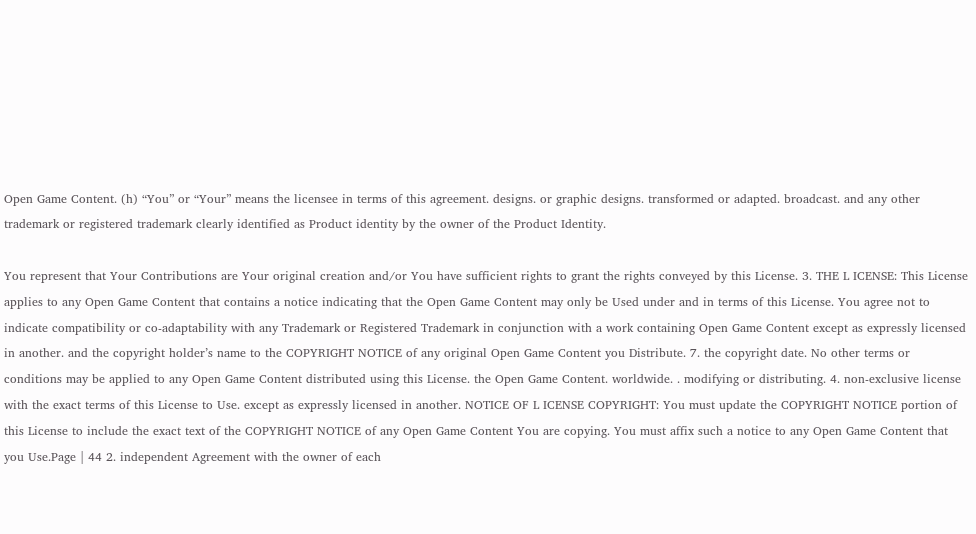Open Game Content. (h) “You” or “Your” means the licensee in terms of this agreement. designs. or graphic designs. transformed or adapted. broadcast. and any other trademark or registered trademark clearly identified as Product identity by the owner of the Product Identity.

You represent that Your Contributions are Your original creation and/or You have sufficient rights to grant the rights conveyed by this License. 3. THE L ICENSE: This License applies to any Open Game Content that contains a notice indicating that the Open Game Content may only be Used under and in terms of this License. You agree not to indicate compatibility or co-adaptability with any Trademark or Registered Trademark in conjunction with a work containing Open Game Content except as expressly licensed in another. and the copyright holder’s name to the COPYRIGHT NOTICE of any original Open Game Content you Distribute. 7. the copyright date. No other terms or conditions may be applied to any Open Game Content distributed using this License. the Open Game Content. worldwide. . modifying or distributing. 4. non-exclusive license with the exact terms of this License to Use. except as expressly licensed in another. NOTICE OF L ICENSE COPYRIGHT: You must update the COPYRIGHT NOTICE portion of this License to include the exact text of the COPYRIGHT NOTICE of any Open Game Content You are copying. You must affix such a notice to any Open Game Content that you Use.Page | 44 2. independent Agreement with the owner of each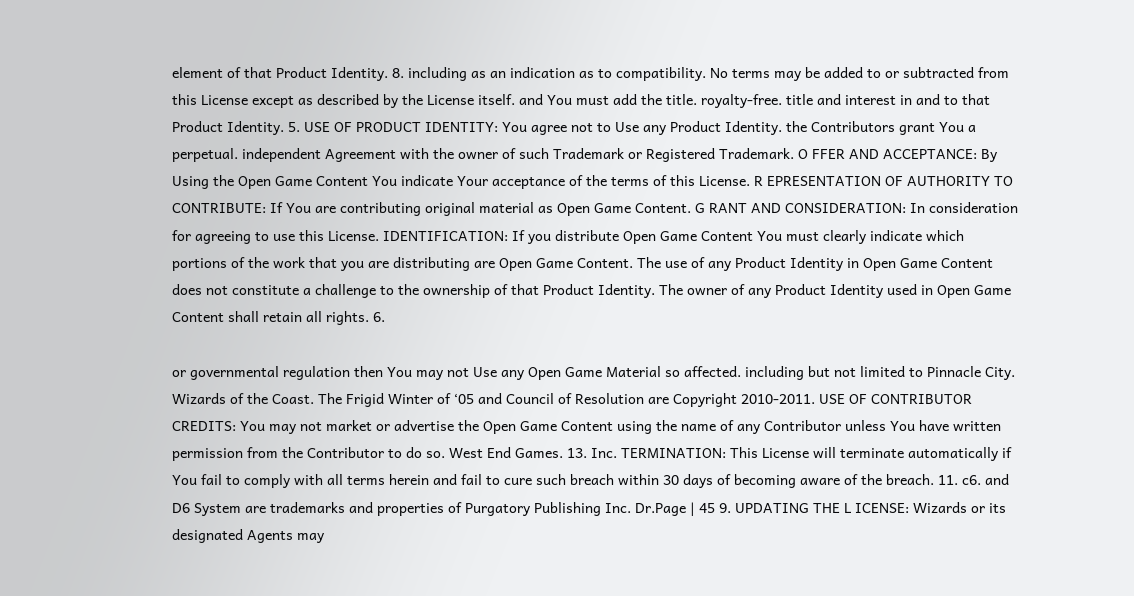element of that Product Identity. 8. including as an indication as to compatibility. No terms may be added to or subtracted from this License except as described by the License itself. and You must add the title. royalty-free. title and interest in and to that Product Identity. 5. USE OF PRODUCT IDENTITY: You agree not to Use any Product Identity. the Contributors grant You a perpetual. independent Agreement with the owner of such Trademark or Registered Trademark. O FFER AND ACCEPTANCE: By Using the Open Game Content You indicate Your acceptance of the terms of this License. R EPRESENTATION OF AUTHORITY TO CONTRIBUTE: If You are contributing original material as Open Game Content. G RANT AND CONSIDERATION: In consideration for agreeing to use this License. IDENTIFICATION: If you distribute Open Game Content You must clearly indicate which portions of the work that you are distributing are Open Game Content. The use of any Product Identity in Open Game Content does not constitute a challenge to the ownership of that Product Identity. The owner of any Product Identity used in Open Game Content shall retain all rights. 6.

or governmental regulation then You may not Use any Open Game Material so affected. including but not limited to Pinnacle City. Wizards of the Coast. The Frigid Winter of ‘05 and Council of Resolution are Copyright 2010-2011. USE OF CONTRIBUTOR CREDITS: You may not market or advertise the Open Game Content using the name of any Contributor unless You have written permission from the Contributor to do so. West End Games. 13. Inc. TERMINATION: This License will terminate automatically if You fail to comply with all terms herein and fail to cure such breach within 30 days of becoming aware of the breach. 11. c6. and D6 System are trademarks and properties of Purgatory Publishing Inc. Dr.Page | 45 9. UPDATING THE L ICENSE: Wizards or its designated Agents may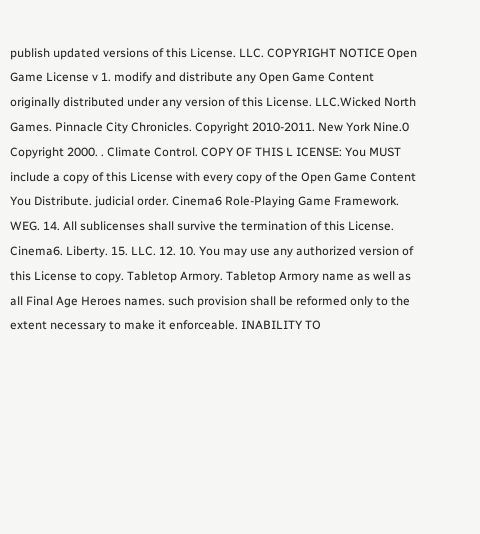publish updated versions of this License. LLC. COPYRIGHT NOTICE Open Game License v 1. modify and distribute any Open Game Content originally distributed under any version of this License. LLC.Wicked North Games. Pinnacle City Chronicles. Copyright 2010-2011. New York Nine.0 Copyright 2000. . Climate Control. COPY OF THIS L ICENSE: You MUST include a copy of this License with every copy of the Open Game Content You Distribute. judicial order. Cinema6 Role-Playing Game Framework. WEG. 14. All sublicenses shall survive the termination of this License. Cinema6. Liberty. 15. LLC. 12. 10. You may use any authorized version of this License to copy. Tabletop Armory. Tabletop Armory name as well as all Final Age Heroes names. such provision shall be reformed only to the extent necessary to make it enforceable. INABILITY TO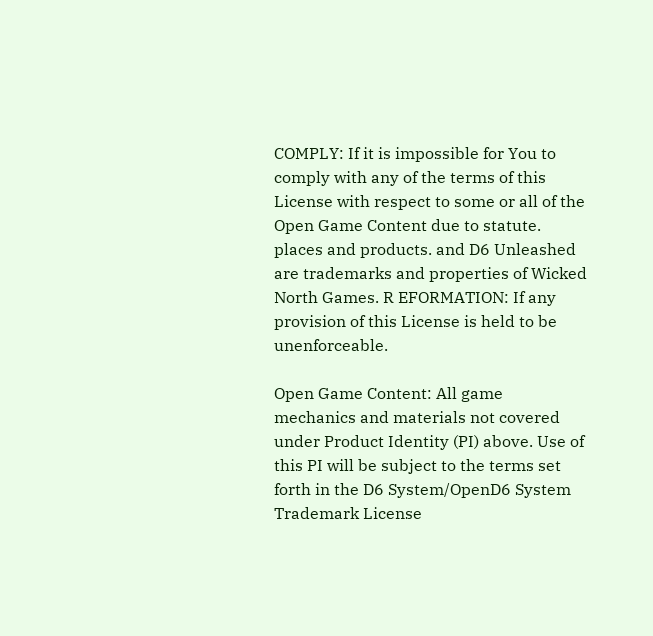COMPLY: If it is impossible for You to comply with any of the terms of this License with respect to some or all of the Open Game Content due to statute. places and products. and D6 Unleashed are trademarks and properties of Wicked North Games. R EFORMATION: If any provision of this License is held to be unenforceable.

Open Game Content: All game mechanics and materials not covered under Product Identity (PI) above. Use of this PI will be subject to the terms set forth in the D6 System/OpenD6 System Trademark License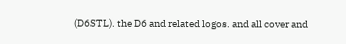(D6STL). the D6 and related logos. and all cover and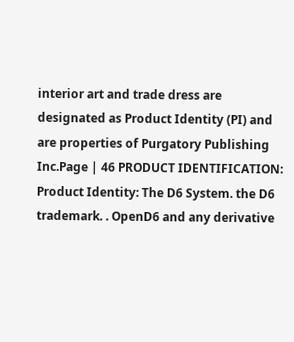interior art and trade dress are designated as Product Identity (PI) and are properties of Purgatory Publishing Inc.Page | 46 PRODUCT IDENTIFICATION: Product Identity: The D6 System. the D6 trademark. . OpenD6 and any derivative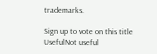trademarks.

Sign up to vote on this title
UsefulNot useful